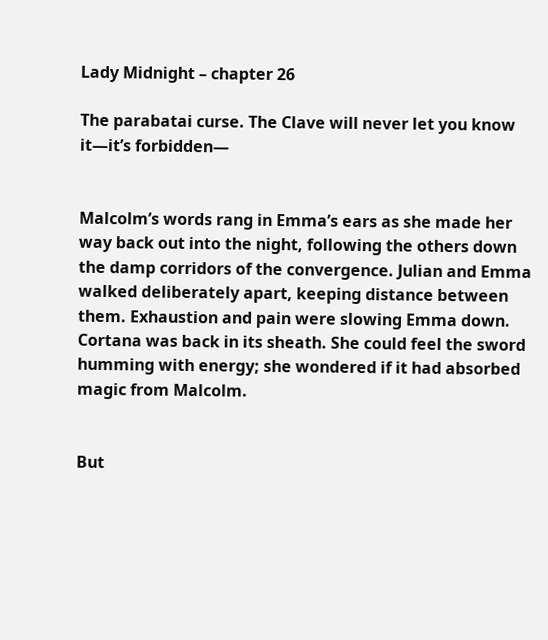Lady Midnight – chapter 26

The parabatai curse. The Clave will never let you know it—it’s forbidden—


Malcolm’s words rang in Emma’s ears as she made her way back out into the night, following the others down the damp corridors of the convergence. Julian and Emma walked deliberately apart, keeping distance between them. Exhaustion and pain were slowing Emma down. Cortana was back in its sheath. She could feel the sword humming with energy; she wondered if it had absorbed magic from Malcolm.


But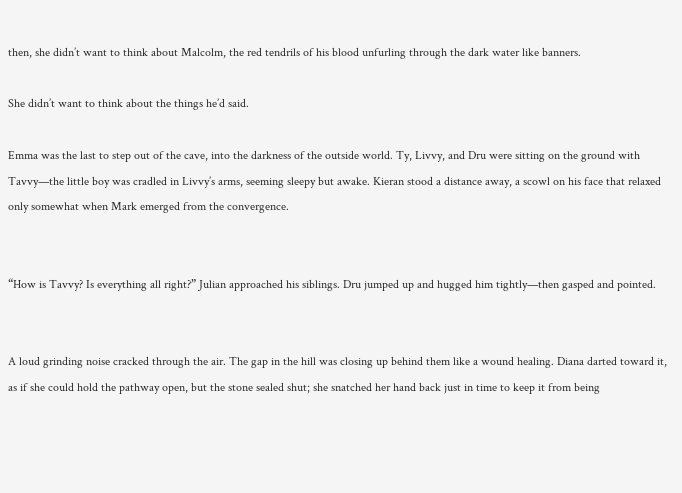then, she didn’t want to think about Malcolm, the red tendrils of his blood unfurling through the dark water like banners.

She didn’t want to think about the things he’d said.

Emma was the last to step out of the cave, into the darkness of the outside world. Ty, Livvy, and Dru were sitting on the ground with Tavvy—the little boy was cradled in Livvy’s arms, seeming sleepy but awake. Kieran stood a distance away, a scowl on his face that relaxed only somewhat when Mark emerged from the convergence.


“How is Tavvy? Is everything all right?” Julian approached his siblings. Dru jumped up and hugged him tightly—then gasped and pointed.


A loud grinding noise cracked through the air. The gap in the hill was closing up behind them like a wound healing. Diana darted toward it, as if she could hold the pathway open, but the stone sealed shut; she snatched her hand back just in time to keep it from being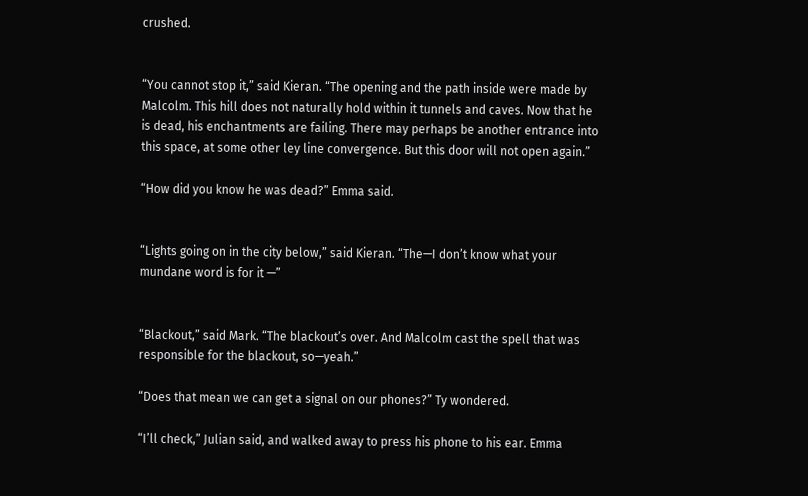crushed.


“You cannot stop it,” said Kieran. “The opening and the path inside were made by Malcolm. This hill does not naturally hold within it tunnels and caves. Now that he is dead, his enchantments are failing. There may perhaps be another entrance into this space, at some other ley line convergence. But this door will not open again.”

“How did you know he was dead?” Emma said.


“Lights going on in the city below,” said Kieran. “The—I don’t know what your mundane word is for it —”


“Blackout,” said Mark. “The blackout’s over. And Malcolm cast the spell that was responsible for the blackout, so—yeah.”

“Does that mean we can get a signal on our phones?” Ty wondered.

“I’ll check,” Julian said, and walked away to press his phone to his ear. Emma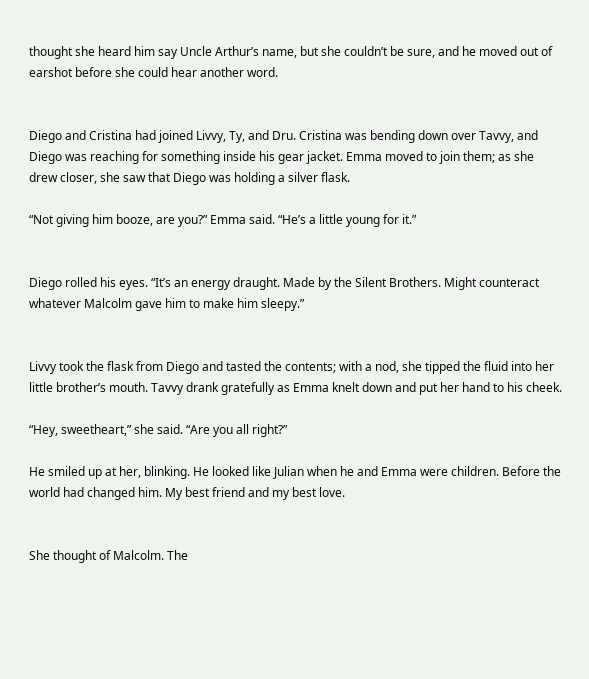thought she heard him say Uncle Arthur’s name, but she couldn’t be sure, and he moved out of earshot before she could hear another word.


Diego and Cristina had joined Livvy, Ty, and Dru. Cristina was bending down over Tavvy, and Diego was reaching for something inside his gear jacket. Emma moved to join them; as she drew closer, she saw that Diego was holding a silver flask.

“Not giving him booze, are you?” Emma said. “He’s a little young for it.”


Diego rolled his eyes. “It’s an energy draught. Made by the Silent Brothers. Might counteract whatever Malcolm gave him to make him sleepy.”


Livvy took the flask from Diego and tasted the contents; with a nod, she tipped the fluid into her little brother’s mouth. Tavvy drank gratefully as Emma knelt down and put her hand to his cheek.

“Hey, sweetheart,” she said. “Are you all right?”

He smiled up at her, blinking. He looked like Julian when he and Emma were children. Before the world had changed him. My best friend and my best love.


She thought of Malcolm. The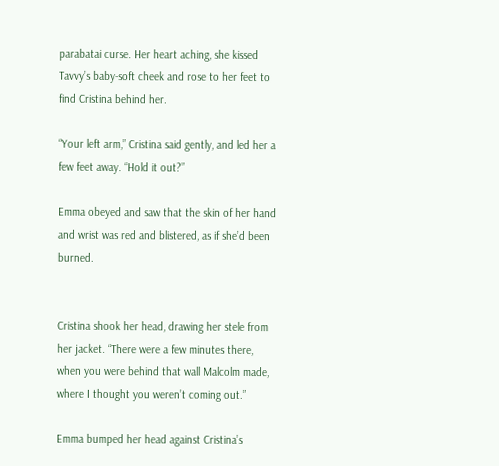parabatai curse. Her heart aching, she kissed Tavvy’s baby-soft cheek and rose to her feet to find Cristina behind her.

“Your left arm,” Cristina said gently, and led her a few feet away. “Hold it out?”

Emma obeyed and saw that the skin of her hand and wrist was red and blistered, as if she’d been burned.


Cristina shook her head, drawing her stele from her jacket. “There were a few minutes there, when you were behind that wall Malcolm made, where I thought you weren’t coming out.”

Emma bumped her head against Cristina’s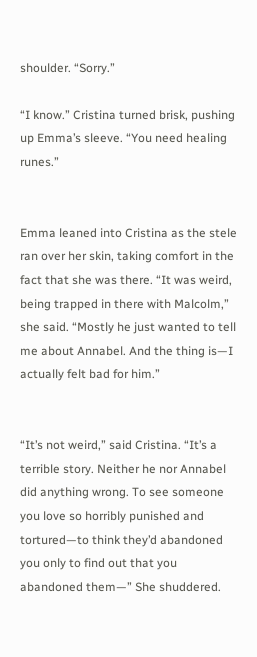shoulder. “Sorry.”

“I know.” Cristina turned brisk, pushing up Emma’s sleeve. “You need healing runes.”


Emma leaned into Cristina as the stele ran over her skin, taking comfort in the fact that she was there. “It was weird, being trapped in there with Malcolm,” she said. “Mostly he just wanted to tell me about Annabel. And the thing is—I actually felt bad for him.”


“It’s not weird,” said Cristina. “It’s a terrible story. Neither he nor Annabel did anything wrong. To see someone you love so horribly punished and tortured—to think they’d abandoned you only to find out that you abandoned them—” She shuddered.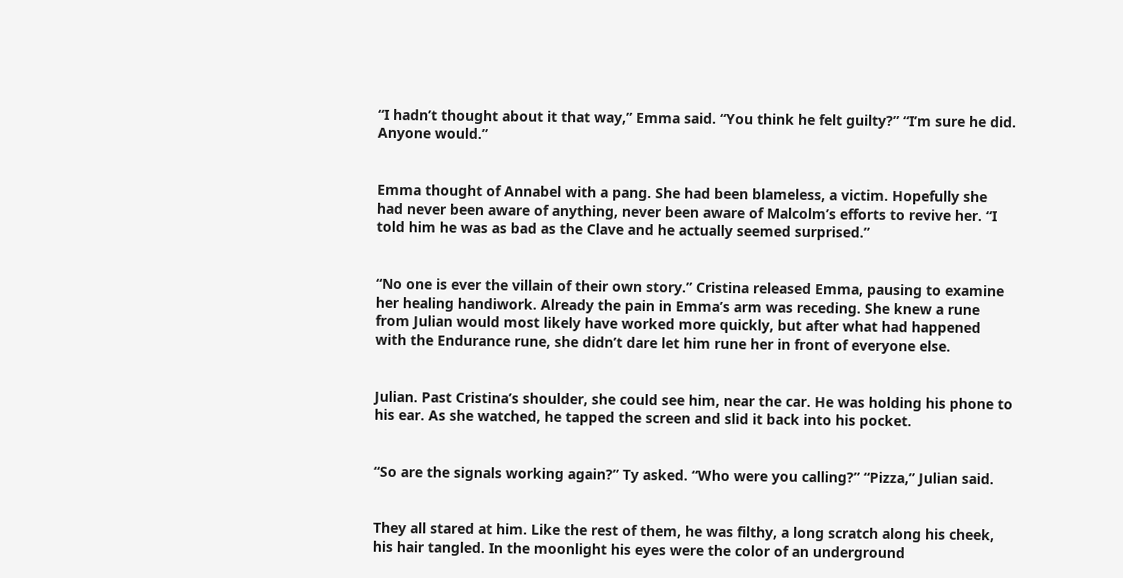“I hadn’t thought about it that way,” Emma said. “You think he felt guilty?” “I’m sure he did. Anyone would.”


Emma thought of Annabel with a pang. She had been blameless, a victim. Hopefully she had never been aware of anything, never been aware of Malcolm’s efforts to revive her. “I told him he was as bad as the Clave and he actually seemed surprised.”


“No one is ever the villain of their own story.” Cristina released Emma, pausing to examine her healing handiwork. Already the pain in Emma’s arm was receding. She knew a rune from Julian would most likely have worked more quickly, but after what had happened with the Endurance rune, she didn’t dare let him rune her in front of everyone else.


Julian. Past Cristina’s shoulder, she could see him, near the car. He was holding his phone to his ear. As she watched, he tapped the screen and slid it back into his pocket.


“So are the signals working again?” Ty asked. “Who were you calling?” “Pizza,” Julian said.


They all stared at him. Like the rest of them, he was filthy, a long scratch along his cheek, his hair tangled. In the moonlight his eyes were the color of an underground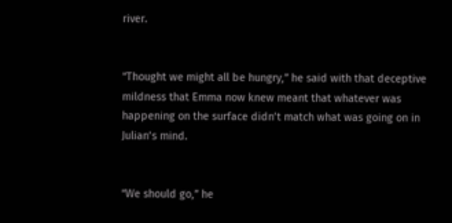river.


“Thought we might all be hungry,” he said with that deceptive mildness that Emma now knew meant that whatever was happening on the surface didn’t match what was going on in Julian’s mind.


“We should go,” he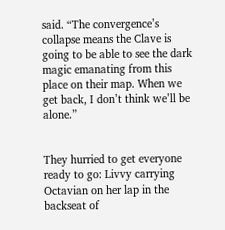said. “The convergence’s collapse means the Clave is going to be able to see the dark magic emanating from this place on their map. When we get back, I don’t think we’ll be alone.”


They hurried to get everyone ready to go: Livvy carrying Octavian on her lap in the backseat of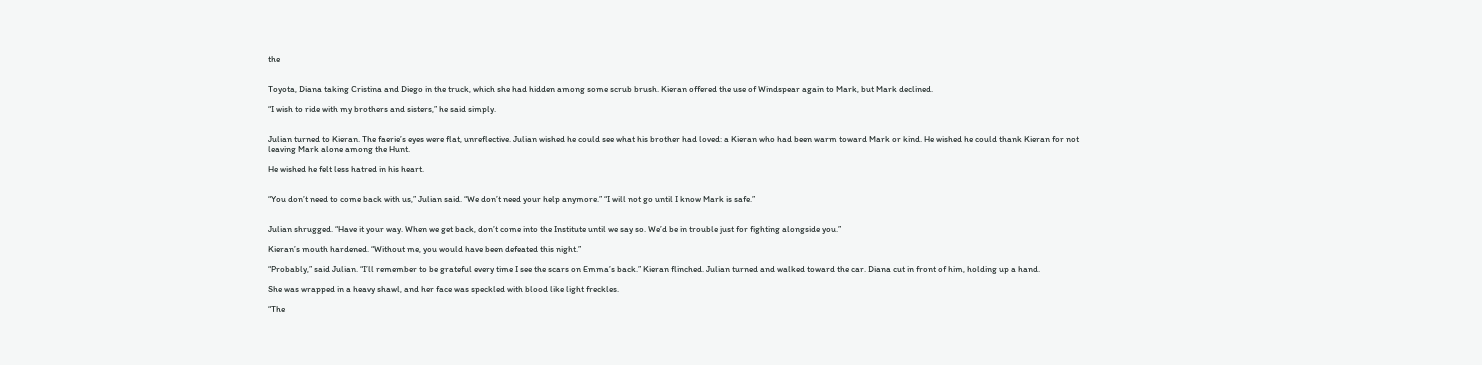the


Toyota, Diana taking Cristina and Diego in the truck, which she had hidden among some scrub brush. Kieran offered the use of Windspear again to Mark, but Mark declined.

“I wish to ride with my brothers and sisters,” he said simply.


Julian turned to Kieran. The faerie’s eyes were flat, unreflective. Julian wished he could see what his brother had loved: a Kieran who had been warm toward Mark or kind. He wished he could thank Kieran for not leaving Mark alone among the Hunt.

He wished he felt less hatred in his heart.


“You don’t need to come back with us,” Julian said. “We don’t need your help anymore.” “I will not go until I know Mark is safe.”


Julian shrugged. “Have it your way. When we get back, don’t come into the Institute until we say so. We’d be in trouble just for fighting alongside you.”

Kieran’s mouth hardened. “Without me, you would have been defeated this night.”

“Probably,” said Julian. “I’ll remember to be grateful every time I see the scars on Emma’s back.” Kieran flinched. Julian turned and walked toward the car. Diana cut in front of him, holding up a hand.

She was wrapped in a heavy shawl, and her face was speckled with blood like light freckles.

“The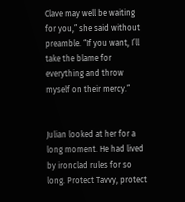Clave may well be waiting for you,” she said without preamble. “If you want, I’ll take the blame for everything and throw myself on their mercy.”


Julian looked at her for a long moment. He had lived by ironclad rules for so long. Protect Tavvy, protect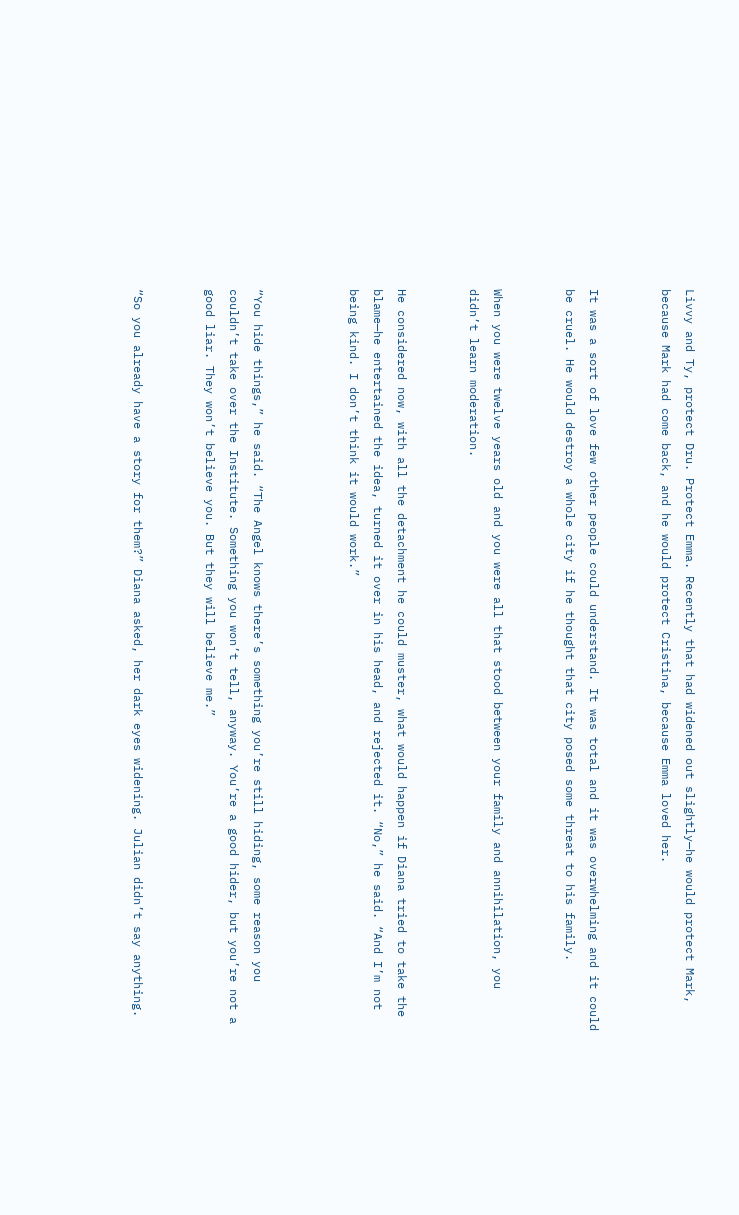Livvy and Ty, protect Dru. Protect Emma. Recently that had widened out slightly—he would protect Mark, because Mark had come back, and he would protect Cristina, because Emma loved her.


It was a sort of love few other people could understand. It was total and it was overwhelming and it could be cruel. He would destroy a whole city if he thought that city posed some threat to his family.


When you were twelve years old and you were all that stood between your family and annihilation, you didn’t learn moderation.


He considered now, with all the detachment he could muster, what would happen if Diana tried to take the blame—he entertained the idea, turned it over in his head, and rejected it. “No,” he said. “And I’m not being kind. I don’t think it would work.”



“You hide things,” he said. “The Angel knows there’s something you’re still hiding, some reason you couldn’t take over the Institute. Something you won’t tell, anyway. You’re a good hider, but you’re not a good liar. They won’t believe you. But they will believe me.”


“So you already have a story for them?” Diana asked, her dark eyes widening. Julian didn’t say anything.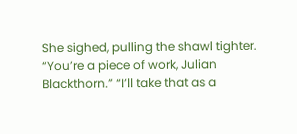She sighed, pulling the shawl tighter. “You’re a piece of work, Julian Blackthorn.” “I’ll take that as a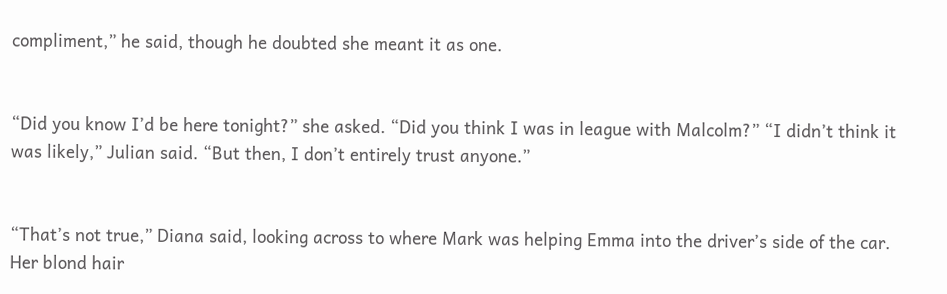compliment,” he said, though he doubted she meant it as one.


“Did you know I’d be here tonight?” she asked. “Did you think I was in league with Malcolm?” “I didn’t think it was likely,” Julian said. “But then, I don’t entirely trust anyone.”


“That’s not true,” Diana said, looking across to where Mark was helping Emma into the driver’s side of the car. Her blond hair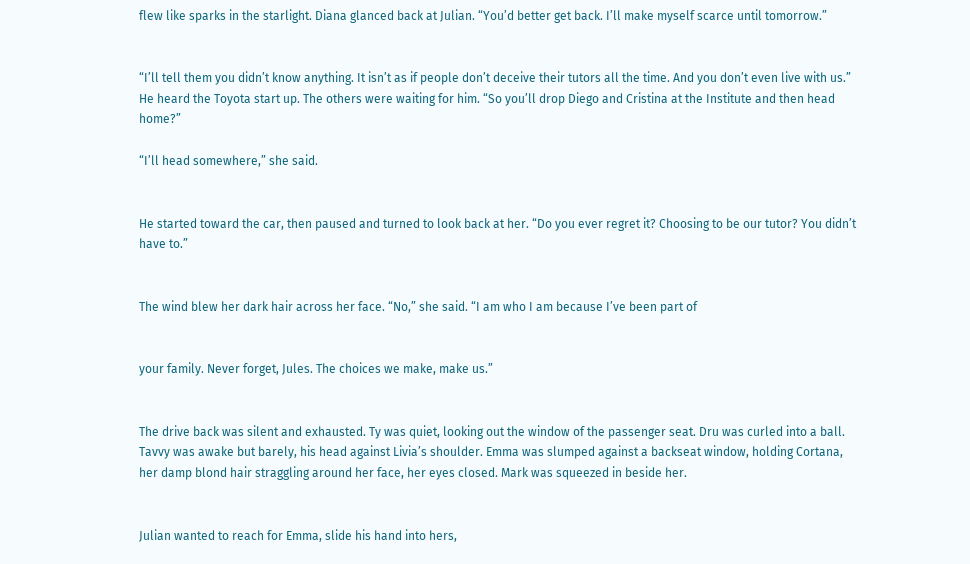flew like sparks in the starlight. Diana glanced back at Julian. “You’d better get back. I’ll make myself scarce until tomorrow.”


“I’ll tell them you didn’t know anything. It isn’t as if people don’t deceive their tutors all the time. And you don’t even live with us.” He heard the Toyota start up. The others were waiting for him. “So you’ll drop Diego and Cristina at the Institute and then head home?”

“I’ll head somewhere,” she said.


He started toward the car, then paused and turned to look back at her. “Do you ever regret it? Choosing to be our tutor? You didn’t have to.”


The wind blew her dark hair across her face. “No,” she said. “I am who I am because I’ve been part of


your family. Never forget, Jules. The choices we make, make us.”


The drive back was silent and exhausted. Ty was quiet, looking out the window of the passenger seat. Dru was curled into a ball. Tavvy was awake but barely, his head against Livia’s shoulder. Emma was slumped against a backseat window, holding Cortana, her damp blond hair straggling around her face, her eyes closed. Mark was squeezed in beside her.


Julian wanted to reach for Emma, slide his hand into hers,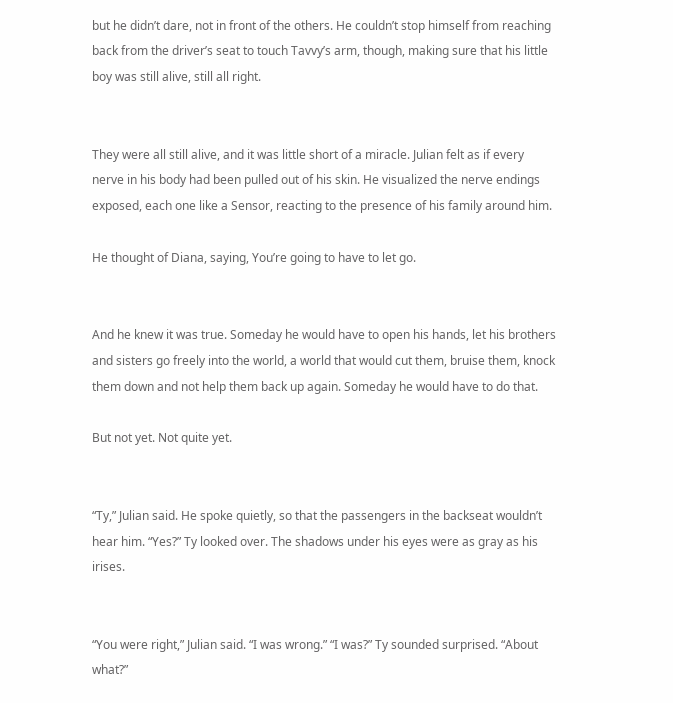but he didn’t dare, not in front of the others. He couldn’t stop himself from reaching back from the driver’s seat to touch Tavvy’s arm, though, making sure that his little boy was still alive, still all right.


They were all still alive, and it was little short of a miracle. Julian felt as if every nerve in his body had been pulled out of his skin. He visualized the nerve endings exposed, each one like a Sensor, reacting to the presence of his family around him.

He thought of Diana, saying, You’re going to have to let go.


And he knew it was true. Someday he would have to open his hands, let his brothers and sisters go freely into the world, a world that would cut them, bruise them, knock them down and not help them back up again. Someday he would have to do that.

But not yet. Not quite yet.


“Ty,” Julian said. He spoke quietly, so that the passengers in the backseat wouldn’t hear him. “Yes?” Ty looked over. The shadows under his eyes were as gray as his irises.


“You were right,” Julian said. “I was wrong.” “I was?” Ty sounded surprised. “About what?”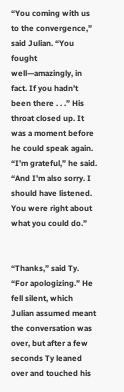“You coming with us to the convergence,” said Julian. “You fought well—amazingly, in fact. If you hadn’t been there . . .” His throat closed up. It was a moment before he could speak again. “I’m grateful,” he said. “And I’m also sorry. I should have listened. You were right about what you could do.”


“Thanks,” said Ty. “For apologizing.” He fell silent, which Julian assumed meant the conversation was over, but after a few seconds Ty leaned over and touched his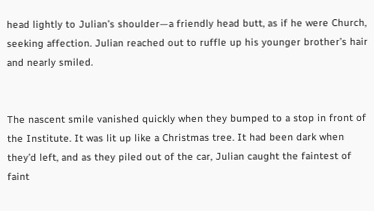head lightly to Julian’s shoulder—a friendly head butt, as if he were Church, seeking affection. Julian reached out to ruffle up his younger brother’s hair and nearly smiled.


The nascent smile vanished quickly when they bumped to a stop in front of the Institute. It was lit up like a Christmas tree. It had been dark when they’d left, and as they piled out of the car, Julian caught the faintest of faint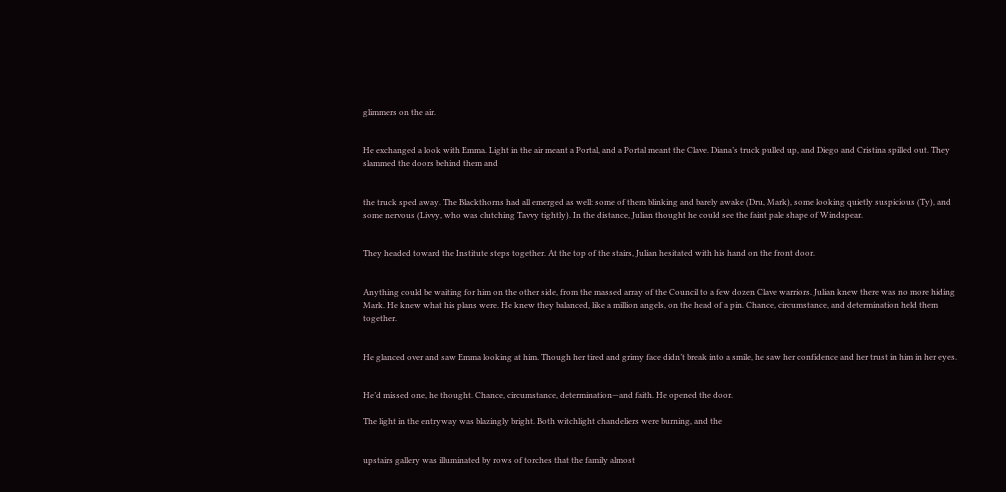glimmers on the air.


He exchanged a look with Emma. Light in the air meant a Portal, and a Portal meant the Clave. Diana’s truck pulled up, and Diego and Cristina spilled out. They slammed the doors behind them and


the truck sped away. The Blackthorns had all emerged as well: some of them blinking and barely awake (Dru, Mark), some looking quietly suspicious (Ty), and some nervous (Livvy, who was clutching Tavvy tightly). In the distance, Julian thought he could see the faint pale shape of Windspear.


They headed toward the Institute steps together. At the top of the stairs, Julian hesitated with his hand on the front door.


Anything could be waiting for him on the other side, from the massed array of the Council to a few dozen Clave warriors. Julian knew there was no more hiding Mark. He knew what his plans were. He knew they balanced, like a million angels, on the head of a pin. Chance, circumstance, and determination held them together.


He glanced over and saw Emma looking at him. Though her tired and grimy face didn’t break into a smile, he saw her confidence and her trust in him in her eyes.


He’d missed one, he thought. Chance, circumstance, determination—and faith. He opened the door.

The light in the entryway was blazingly bright. Both witchlight chandeliers were burning, and the


upstairs gallery was illuminated by rows of torches that the family almost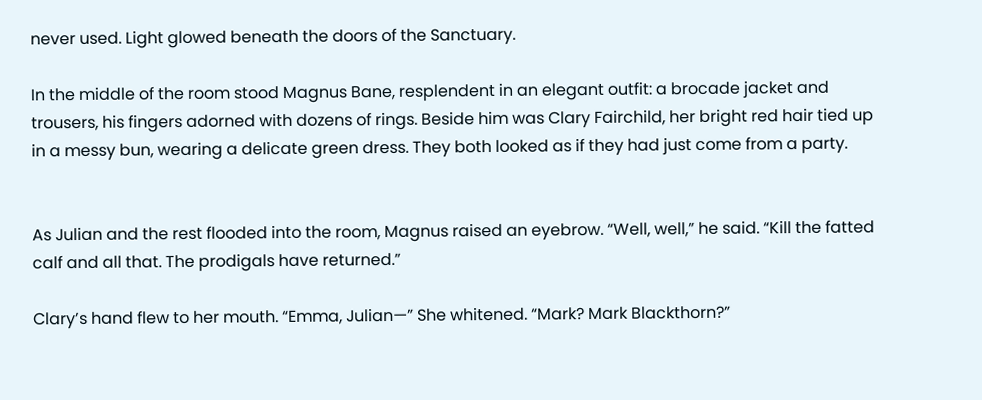never used. Light glowed beneath the doors of the Sanctuary.

In the middle of the room stood Magnus Bane, resplendent in an elegant outfit: a brocade jacket and trousers, his fingers adorned with dozens of rings. Beside him was Clary Fairchild, her bright red hair tied up in a messy bun, wearing a delicate green dress. They both looked as if they had just come from a party.


As Julian and the rest flooded into the room, Magnus raised an eyebrow. “Well, well,” he said. “Kill the fatted calf and all that. The prodigals have returned.”

Clary’s hand flew to her mouth. “Emma, Julian—” She whitened. “Mark? Mark Blackthorn?”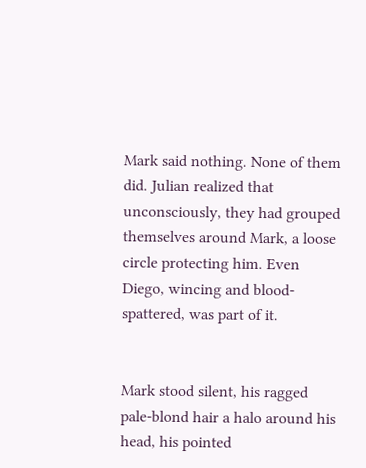Mark said nothing. None of them did. Julian realized that unconsciously, they had grouped themselves around Mark, a loose circle protecting him. Even Diego, wincing and blood-spattered, was part of it.


Mark stood silent, his ragged pale-blond hair a halo around his head, his pointed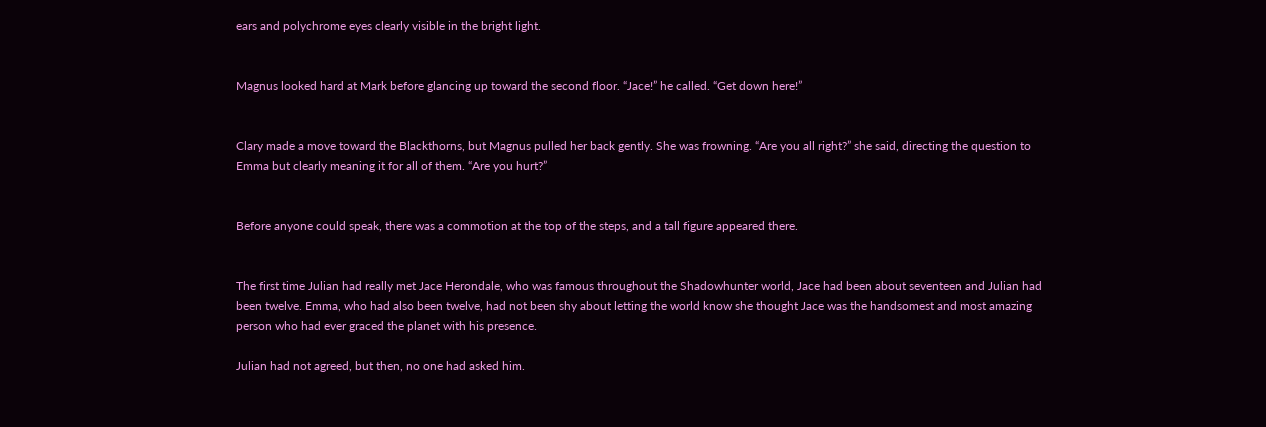ears and polychrome eyes clearly visible in the bright light.


Magnus looked hard at Mark before glancing up toward the second floor. “Jace!” he called. “Get down here!”


Clary made a move toward the Blackthorns, but Magnus pulled her back gently. She was frowning. “Are you all right?” she said, directing the question to Emma but clearly meaning it for all of them. “Are you hurt?”


Before anyone could speak, there was a commotion at the top of the steps, and a tall figure appeared there.


The first time Julian had really met Jace Herondale, who was famous throughout the Shadowhunter world, Jace had been about seventeen and Julian had been twelve. Emma, who had also been twelve, had not been shy about letting the world know she thought Jace was the handsomest and most amazing person who had ever graced the planet with his presence.

Julian had not agreed, but then, no one had asked him.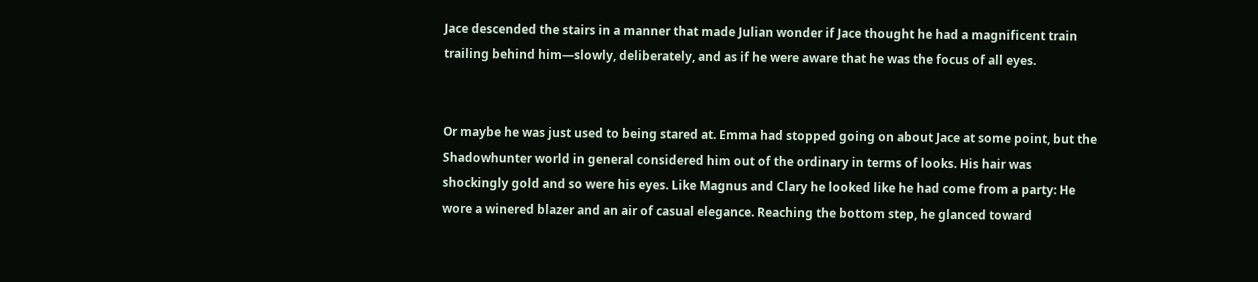Jace descended the stairs in a manner that made Julian wonder if Jace thought he had a magnificent train trailing behind him—slowly, deliberately, and as if he were aware that he was the focus of all eyes.


Or maybe he was just used to being stared at. Emma had stopped going on about Jace at some point, but the Shadowhunter world in general considered him out of the ordinary in terms of looks. His hair was shockingly gold and so were his eyes. Like Magnus and Clary he looked like he had come from a party: He wore a winered blazer and an air of casual elegance. Reaching the bottom step, he glanced toward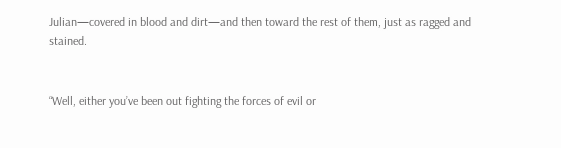Julian—covered in blood and dirt—and then toward the rest of them, just as ragged and stained.


“Well, either you’ve been out fighting the forces of evil or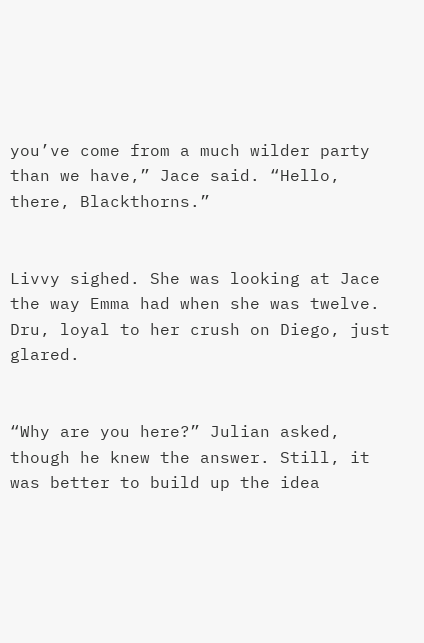you’ve come from a much wilder party than we have,” Jace said. “Hello, there, Blackthorns.”


Livvy sighed. She was looking at Jace the way Emma had when she was twelve. Dru, loyal to her crush on Diego, just glared.


“Why are you here?” Julian asked, though he knew the answer. Still, it was better to build up the idea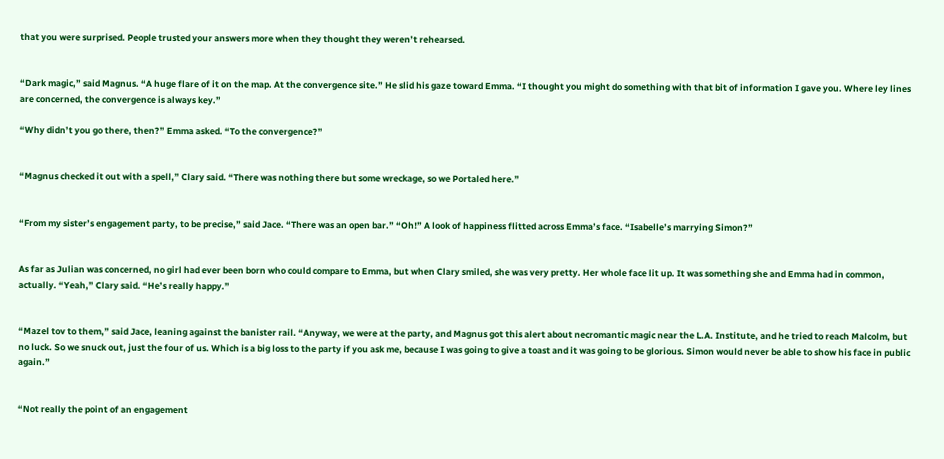that you were surprised. People trusted your answers more when they thought they weren’t rehearsed.


“Dark magic,” said Magnus. “A huge flare of it on the map. At the convergence site.” He slid his gaze toward Emma. “I thought you might do something with that bit of information I gave you. Where ley lines are concerned, the convergence is always key.”

“Why didn’t you go there, then?” Emma asked. “To the convergence?”


“Magnus checked it out with a spell,” Clary said. “There was nothing there but some wreckage, so we Portaled here.”


“From my sister’s engagement party, to be precise,” said Jace. “There was an open bar.” “Oh!” A look of happiness flitted across Emma’s face. “Isabelle’s marrying Simon?”


As far as Julian was concerned, no girl had ever been born who could compare to Emma, but when Clary smiled, she was very pretty. Her whole face lit up. It was something she and Emma had in common, actually. “Yeah,” Clary said. “He’s really happy.”


“Mazel tov to them,” said Jace, leaning against the banister rail. “Anyway, we were at the party, and Magnus got this alert about necromantic magic near the L.A. Institute, and he tried to reach Malcolm, but no luck. So we snuck out, just the four of us. Which is a big loss to the party if you ask me, because I was going to give a toast and it was going to be glorious. Simon would never be able to show his face in public again.”


“Not really the point of an engagement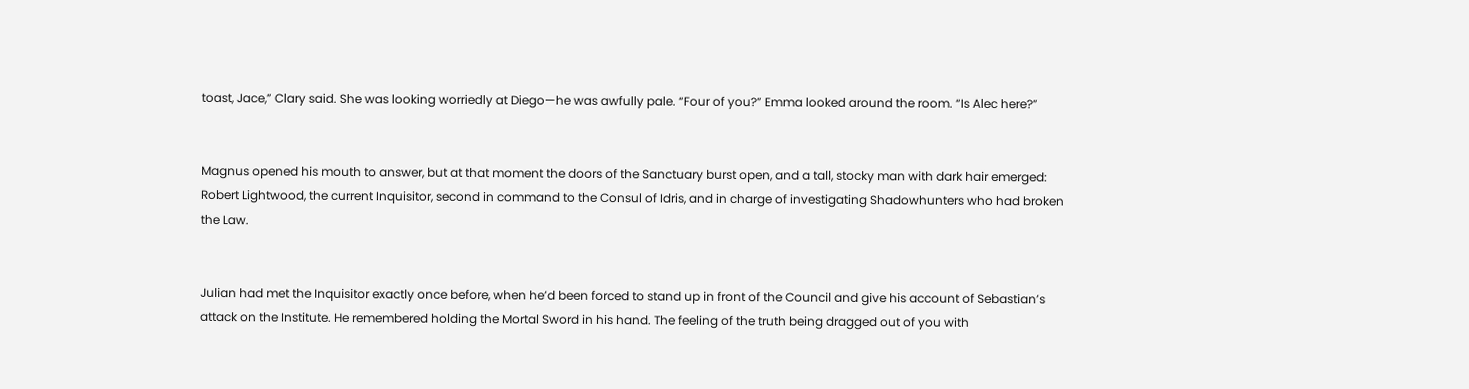toast, Jace,” Clary said. She was looking worriedly at Diego—he was awfully pale. “Four of you?” Emma looked around the room. “Is Alec here?”


Magnus opened his mouth to answer, but at that moment the doors of the Sanctuary burst open, and a tall, stocky man with dark hair emerged: Robert Lightwood, the current Inquisitor, second in command to the Consul of Idris, and in charge of investigating Shadowhunters who had broken the Law.


Julian had met the Inquisitor exactly once before, when he’d been forced to stand up in front of the Council and give his account of Sebastian’s attack on the Institute. He remembered holding the Mortal Sword in his hand. The feeling of the truth being dragged out of you with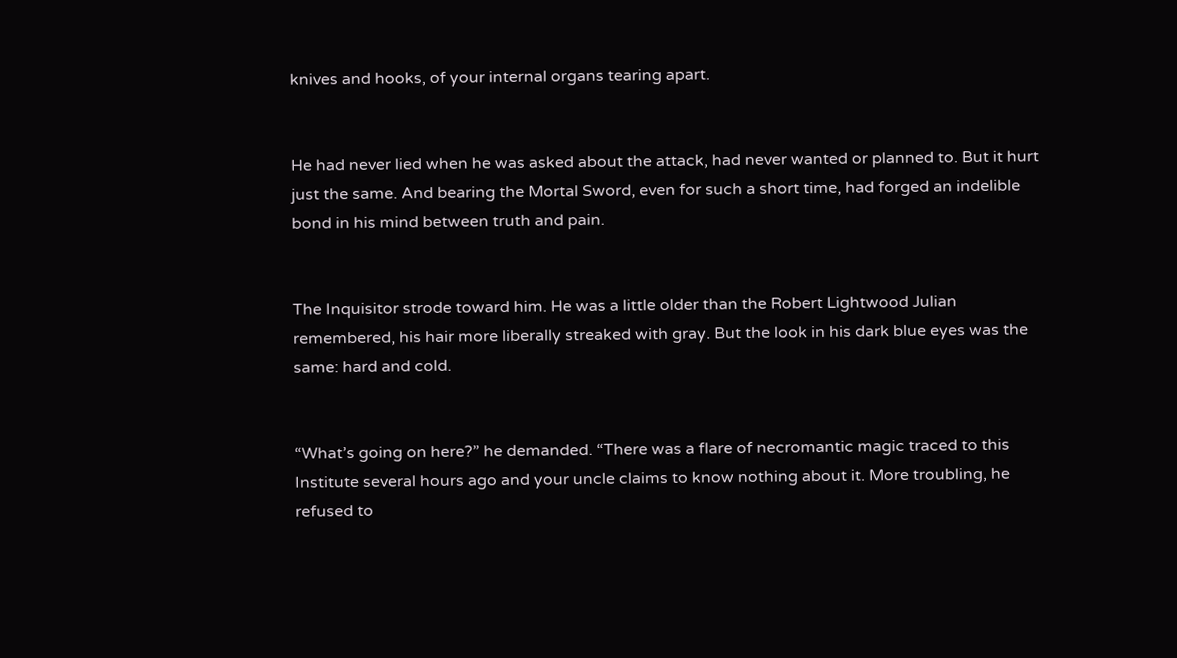knives and hooks, of your internal organs tearing apart.


He had never lied when he was asked about the attack, had never wanted or planned to. But it hurt just the same. And bearing the Mortal Sword, even for such a short time, had forged an indelible bond in his mind between truth and pain.


The Inquisitor strode toward him. He was a little older than the Robert Lightwood Julian remembered, his hair more liberally streaked with gray. But the look in his dark blue eyes was the same: hard and cold.


“What’s going on here?” he demanded. “There was a flare of necromantic magic traced to this Institute several hours ago and your uncle claims to know nothing about it. More troubling, he refused to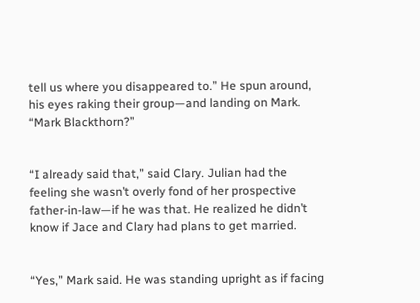tell us where you disappeared to.” He spun around, his eyes raking their group—and landing on Mark. “Mark Blackthorn?”


“I already said that,” said Clary. Julian had the feeling she wasn’t overly fond of her prospective father-in-law—if he was that. He realized he didn’t know if Jace and Clary had plans to get married.


“Yes,” Mark said. He was standing upright as if facing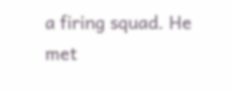a firing squad. He met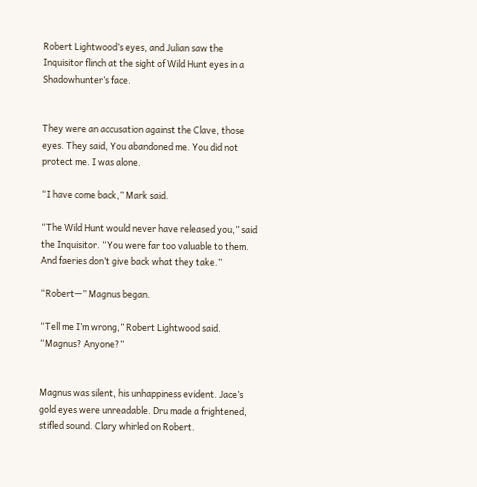Robert Lightwood’s eyes, and Julian saw the Inquisitor flinch at the sight of Wild Hunt eyes in a Shadowhunter’s face.


They were an accusation against the Clave, those eyes. They said, You abandoned me. You did not protect me. I was alone.

“I have come back,” Mark said.

“The Wild Hunt would never have released you,” said the Inquisitor. “You were far too valuable to them. And faeries don’t give back what they take.”

“Robert—” Magnus began.

“Tell me I’m wrong,” Robert Lightwood said. “Magnus? Anyone?”


Magnus was silent, his unhappiness evident. Jace’s gold eyes were unreadable. Dru made a frightened, stifled sound. Clary whirled on Robert.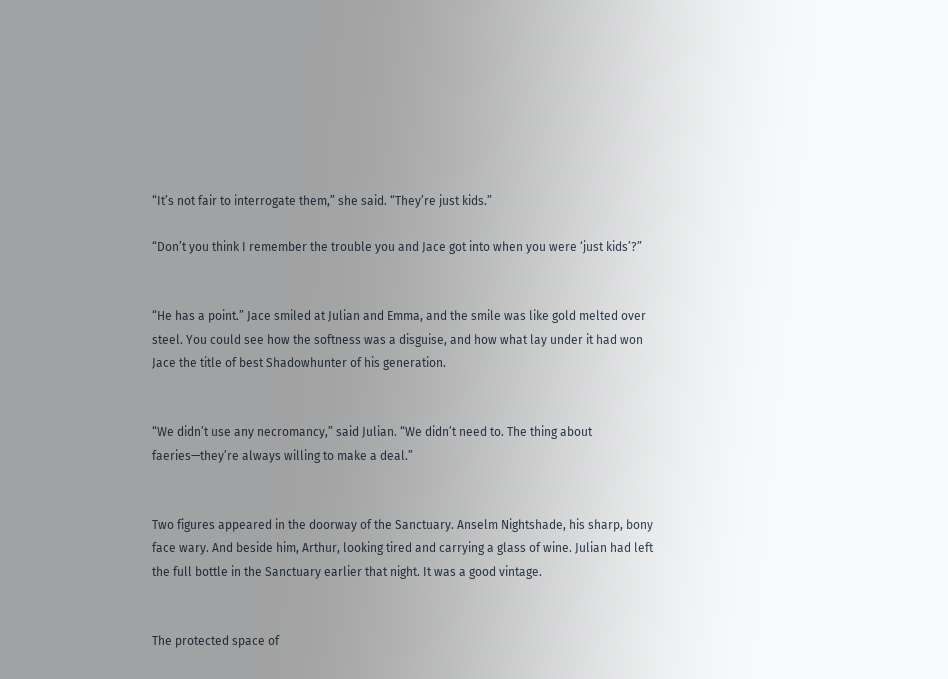“It’s not fair to interrogate them,” she said. “They’re just kids.”

“Don’t you think I remember the trouble you and Jace got into when you were ‘just kids’?”


“He has a point.” Jace smiled at Julian and Emma, and the smile was like gold melted over steel. You could see how the softness was a disguise, and how what lay under it had won Jace the title of best Shadowhunter of his generation.


“We didn’t use any necromancy,” said Julian. “We didn’t need to. The thing about faeries—they’re always willing to make a deal.”


Two figures appeared in the doorway of the Sanctuary. Anselm Nightshade, his sharp, bony face wary. And beside him, Arthur, looking tired and carrying a glass of wine. Julian had left the full bottle in the Sanctuary earlier that night. It was a good vintage.


The protected space of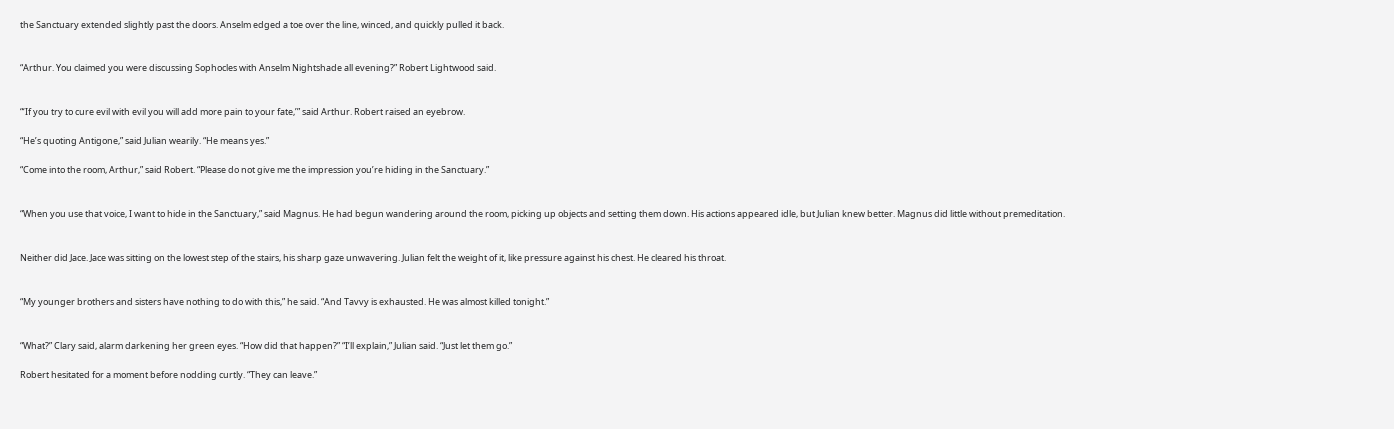the Sanctuary extended slightly past the doors. Anselm edged a toe over the line, winced, and quickly pulled it back.


“Arthur. You claimed you were discussing Sophocles with Anselm Nightshade all evening?” Robert Lightwood said.


“‘If you try to cure evil with evil you will add more pain to your fate,’” said Arthur. Robert raised an eyebrow.

“He’s quoting Antigone,” said Julian wearily. “He means yes.”

“Come into the room, Arthur,” said Robert. “Please do not give me the impression you’re hiding in the Sanctuary.”


“When you use that voice, I want to hide in the Sanctuary,” said Magnus. He had begun wandering around the room, picking up objects and setting them down. His actions appeared idle, but Julian knew better. Magnus did little without premeditation.


Neither did Jace. Jace was sitting on the lowest step of the stairs, his sharp gaze unwavering. Julian felt the weight of it, like pressure against his chest. He cleared his throat.


“My younger brothers and sisters have nothing to do with this,” he said. “And Tavvy is exhausted. He was almost killed tonight.”


“What?” Clary said, alarm darkening her green eyes. “How did that happen?” “I’ll explain,” Julian said. “Just let them go.”

Robert hesitated for a moment before nodding curtly. “They can leave.”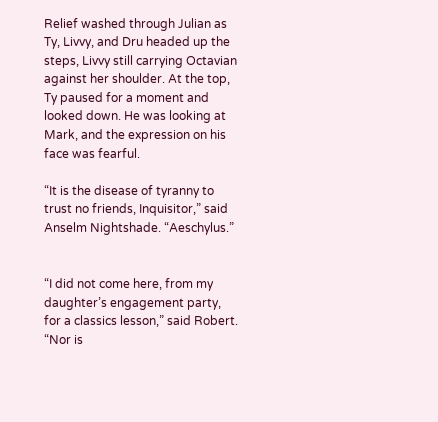Relief washed through Julian as Ty, Livvy, and Dru headed up the steps, Livvy still carrying Octavian against her shoulder. At the top, Ty paused for a moment and looked down. He was looking at Mark, and the expression on his face was fearful.

“It is the disease of tyranny to trust no friends, Inquisitor,” said Anselm Nightshade. “Aeschylus.”


“I did not come here, from my daughter’s engagement party, for a classics lesson,” said Robert. “Nor is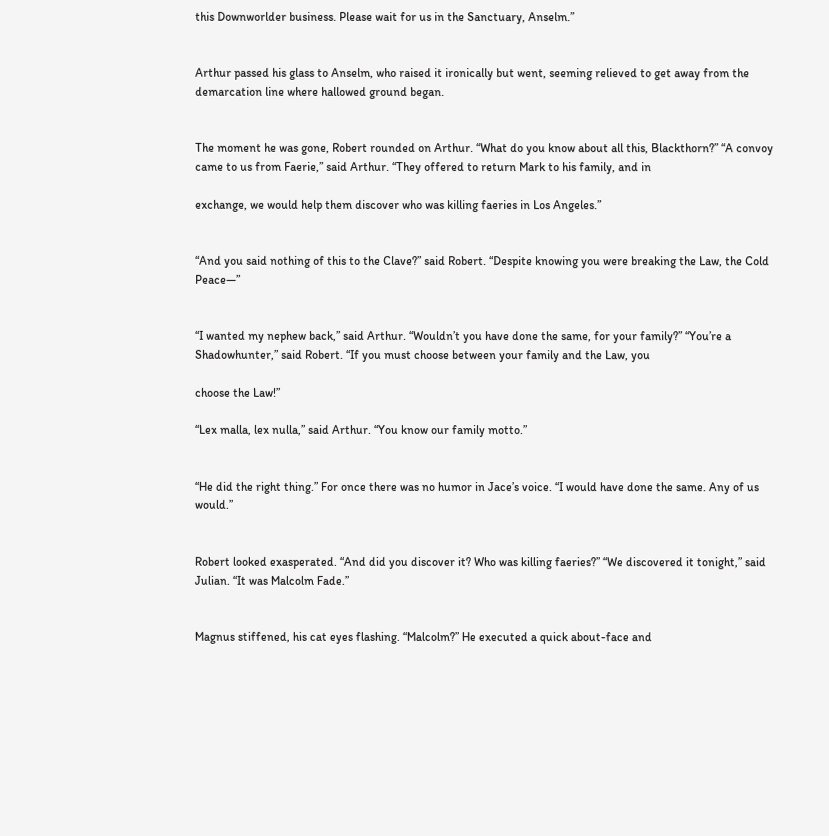this Downworlder business. Please wait for us in the Sanctuary, Anselm.”


Arthur passed his glass to Anselm, who raised it ironically but went, seeming relieved to get away from the demarcation line where hallowed ground began.


The moment he was gone, Robert rounded on Arthur. “What do you know about all this, Blackthorn?” “A convoy came to us from Faerie,” said Arthur. “They offered to return Mark to his family, and in

exchange, we would help them discover who was killing faeries in Los Angeles.”


“And you said nothing of this to the Clave?” said Robert. “Despite knowing you were breaking the Law, the Cold Peace—”


“I wanted my nephew back,” said Arthur. “Wouldn’t you have done the same, for your family?” “You’re a Shadowhunter,” said Robert. “If you must choose between your family and the Law, you

choose the Law!”

“Lex malla, lex nulla,” said Arthur. “You know our family motto.”


“He did the right thing.” For once there was no humor in Jace’s voice. “I would have done the same. Any of us would.”


Robert looked exasperated. “And did you discover it? Who was killing faeries?” “We discovered it tonight,” said Julian. “It was Malcolm Fade.”


Magnus stiffened, his cat eyes flashing. “Malcolm?” He executed a quick about-face and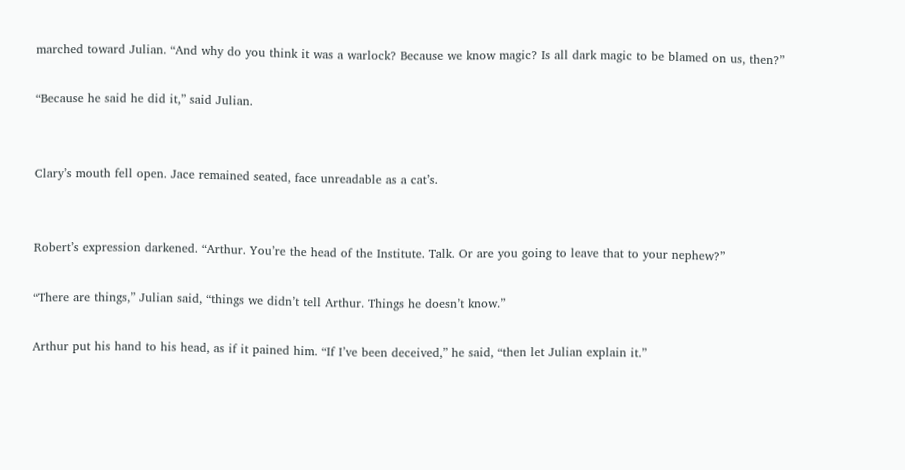marched toward Julian. “And why do you think it was a warlock? Because we know magic? Is all dark magic to be blamed on us, then?”

“Because he said he did it,” said Julian.


Clary’s mouth fell open. Jace remained seated, face unreadable as a cat’s.


Robert’s expression darkened. “Arthur. You’re the head of the Institute. Talk. Or are you going to leave that to your nephew?”

“There are things,” Julian said, “things we didn’t tell Arthur. Things he doesn’t know.”

Arthur put his hand to his head, as if it pained him. “If I’ve been deceived,” he said, “then let Julian explain it.”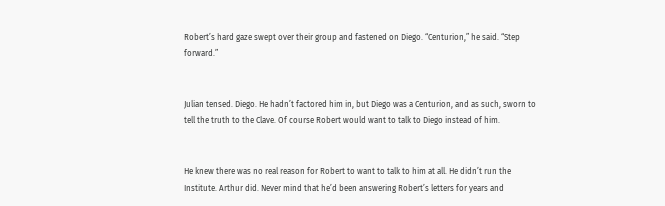Robert’s hard gaze swept over their group and fastened on Diego. “Centurion,” he said. “Step forward.”


Julian tensed. Diego. He hadn’t factored him in, but Diego was a Centurion, and as such, sworn to tell the truth to the Clave. Of course Robert would want to talk to Diego instead of him.


He knew there was no real reason for Robert to want to talk to him at all. He didn’t run the Institute. Arthur did. Never mind that he’d been answering Robert’s letters for years and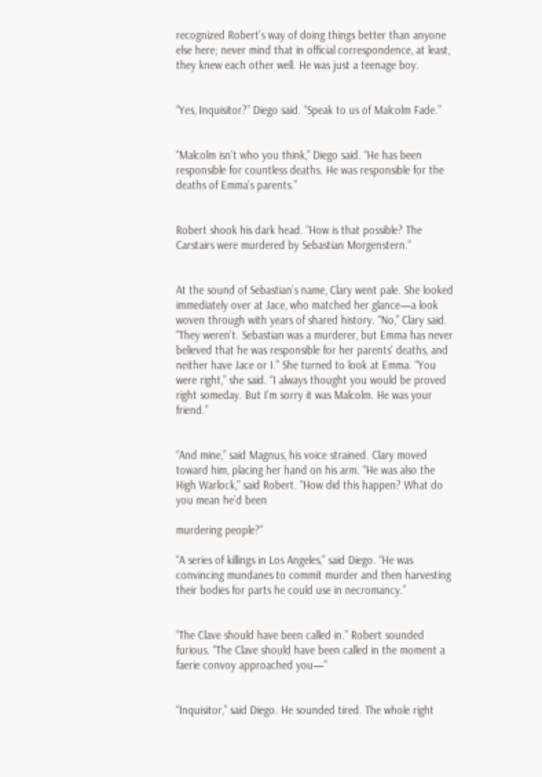recognized Robert’s way of doing things better than anyone else here; never mind that in official correspondence, at least, they knew each other well. He was just a teenage boy.


“Yes, Inquisitor?” Diego said. “Speak to us of Malcolm Fade.”


“Malcolm isn’t who you think,” Diego said. “He has been responsible for countless deaths. He was responsible for the deaths of Emma’s parents.”


Robert shook his dark head. “How is that possible? The Carstairs were murdered by Sebastian Morgenstern.”


At the sound of Sebastian’s name, Clary went pale. She looked immediately over at Jace, who matched her glance—a look woven through with years of shared history. “No,” Clary said. “They weren’t. Sebastian was a murderer, but Emma has never believed that he was responsible for her parents’ deaths, and neither have Jace or I.” She turned to look at Emma. “You were right,” she said. “I always thought you would be proved right someday. But I’m sorry it was Malcolm. He was your friend.”


“And mine,” said Magnus, his voice strained. Clary moved toward him, placing her hand on his arm. “He was also the High Warlock,” said Robert. “How did this happen? What do you mean he’d been

murdering people?”

“A series of killings in Los Angeles,” said Diego. “He was convincing mundanes to commit murder and then harvesting their bodies for parts he could use in necromancy.”


“The Clave should have been called in.” Robert sounded furious. “The Clave should have been called in the moment a faerie convoy approached you—”


“Inquisitor,” said Diego. He sounded tired. The whole right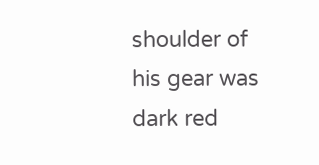shoulder of his gear was dark red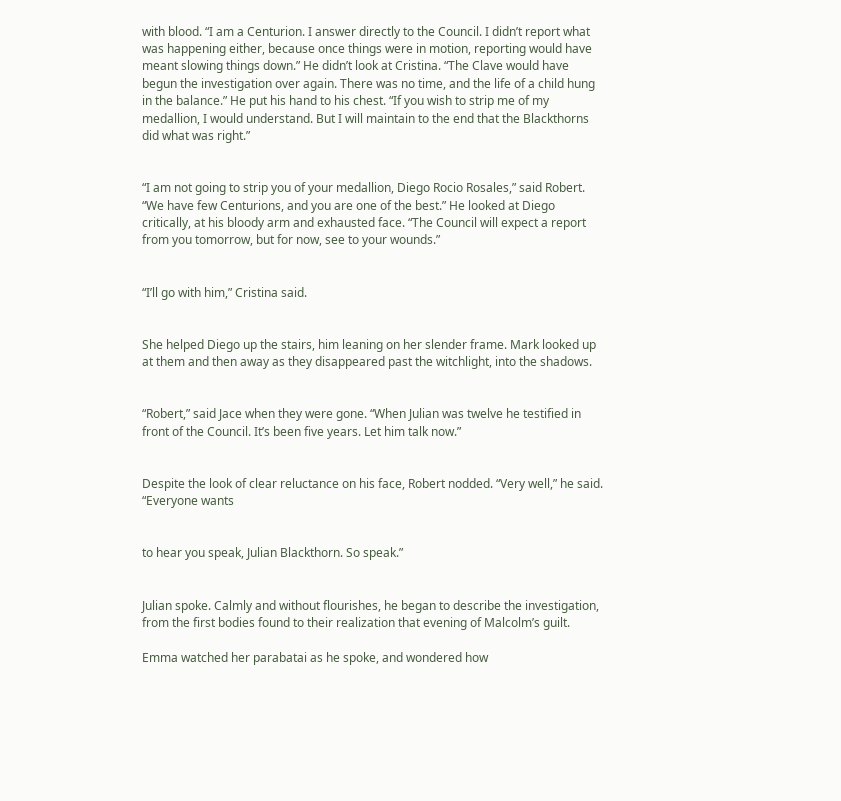with blood. “I am a Centurion. I answer directly to the Council. I didn’t report what was happening either, because once things were in motion, reporting would have meant slowing things down.” He didn’t look at Cristina. “The Clave would have begun the investigation over again. There was no time, and the life of a child hung in the balance.” He put his hand to his chest. “If you wish to strip me of my medallion, I would understand. But I will maintain to the end that the Blackthorns did what was right.”


“I am not going to strip you of your medallion, Diego Rocio Rosales,” said Robert. “We have few Centurions, and you are one of the best.” He looked at Diego critically, at his bloody arm and exhausted face. “The Council will expect a report from you tomorrow, but for now, see to your wounds.”


“I’ll go with him,” Cristina said.


She helped Diego up the stairs, him leaning on her slender frame. Mark looked up at them and then away as they disappeared past the witchlight, into the shadows.


“Robert,” said Jace when they were gone. “When Julian was twelve he testified in front of the Council. It’s been five years. Let him talk now.”


Despite the look of clear reluctance on his face, Robert nodded. “Very well,” he said. “Everyone wants


to hear you speak, Julian Blackthorn. So speak.”


Julian spoke. Calmly and without flourishes, he began to describe the investigation, from the first bodies found to their realization that evening of Malcolm’s guilt.

Emma watched her parabatai as he spoke, and wondered how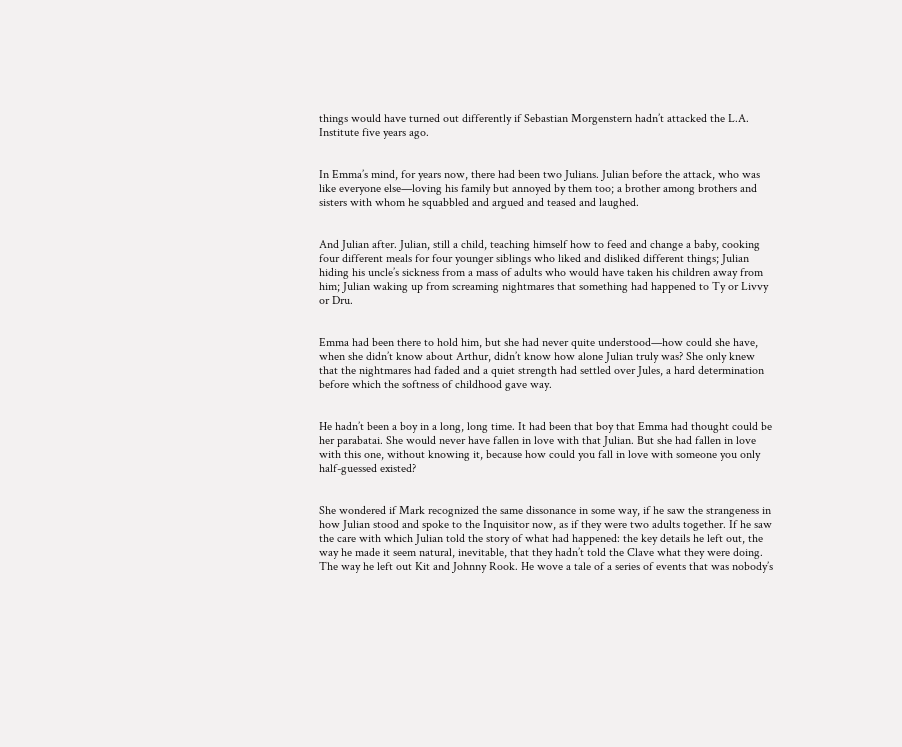things would have turned out differently if Sebastian Morgenstern hadn’t attacked the L.A. Institute five years ago.


In Emma’s mind, for years now, there had been two Julians. Julian before the attack, who was like everyone else—loving his family but annoyed by them too; a brother among brothers and sisters with whom he squabbled and argued and teased and laughed.


And Julian after. Julian, still a child, teaching himself how to feed and change a baby, cooking four different meals for four younger siblings who liked and disliked different things; Julian hiding his uncle’s sickness from a mass of adults who would have taken his children away from him; Julian waking up from screaming nightmares that something had happened to Ty or Livvy or Dru.


Emma had been there to hold him, but she had never quite understood—how could she have, when she didn’t know about Arthur, didn’t know how alone Julian truly was? She only knew that the nightmares had faded and a quiet strength had settled over Jules, a hard determination before which the softness of childhood gave way.


He hadn’t been a boy in a long, long time. It had been that boy that Emma had thought could be her parabatai. She would never have fallen in love with that Julian. But she had fallen in love with this one, without knowing it, because how could you fall in love with someone you only half-guessed existed?


She wondered if Mark recognized the same dissonance in some way, if he saw the strangeness in how Julian stood and spoke to the Inquisitor now, as if they were two adults together. If he saw the care with which Julian told the story of what had happened: the key details he left out, the way he made it seem natural, inevitable, that they hadn’t told the Clave what they were doing. The way he left out Kit and Johnny Rook. He wove a tale of a series of events that was nobody’s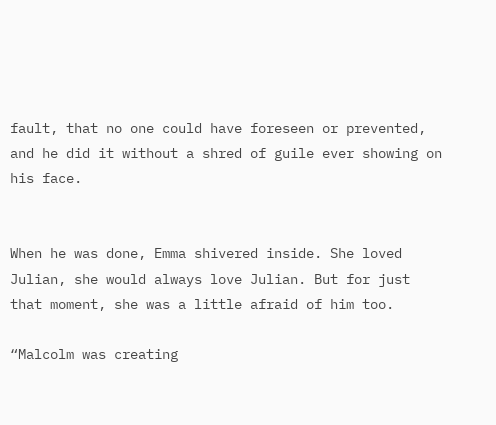fault, that no one could have foreseen or prevented, and he did it without a shred of guile ever showing on his face.


When he was done, Emma shivered inside. She loved Julian, she would always love Julian. But for just that moment, she was a little afraid of him too.

“Malcolm was creating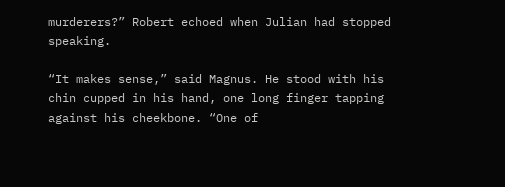murderers?” Robert echoed when Julian had stopped speaking.

“It makes sense,” said Magnus. He stood with his chin cupped in his hand, one long finger tapping against his cheekbone. “One of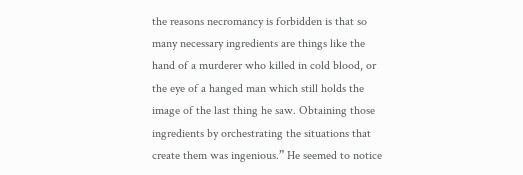the reasons necromancy is forbidden is that so many necessary ingredients are things like the hand of a murderer who killed in cold blood, or the eye of a hanged man which still holds the image of the last thing he saw. Obtaining those ingredients by orchestrating the situations that create them was ingenious.” He seemed to notice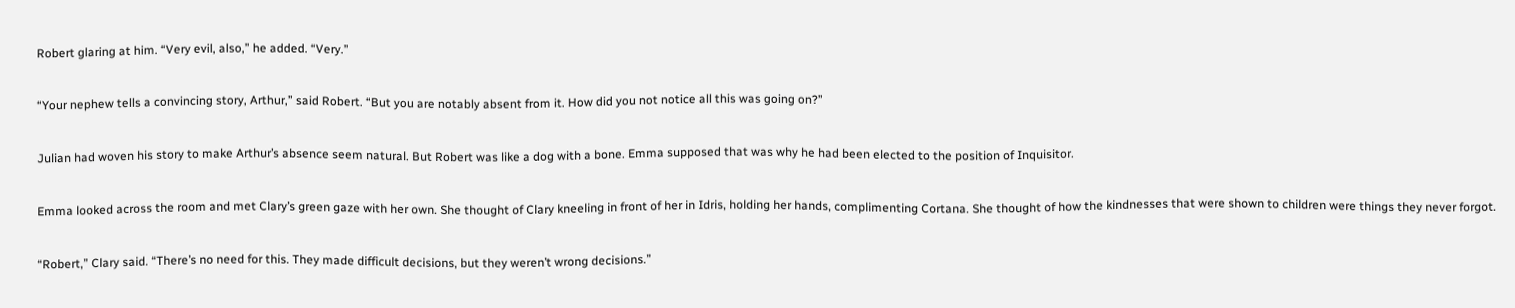Robert glaring at him. “Very evil, also,” he added. “Very.”


“Your nephew tells a convincing story, Arthur,” said Robert. “But you are notably absent from it. How did you not notice all this was going on?”


Julian had woven his story to make Arthur’s absence seem natural. But Robert was like a dog with a bone. Emma supposed that was why he had been elected to the position of Inquisitor.


Emma looked across the room and met Clary’s green gaze with her own. She thought of Clary kneeling in front of her in Idris, holding her hands, complimenting Cortana. She thought of how the kindnesses that were shown to children were things they never forgot.


“Robert,” Clary said. “There’s no need for this. They made difficult decisions, but they weren’t wrong decisions.”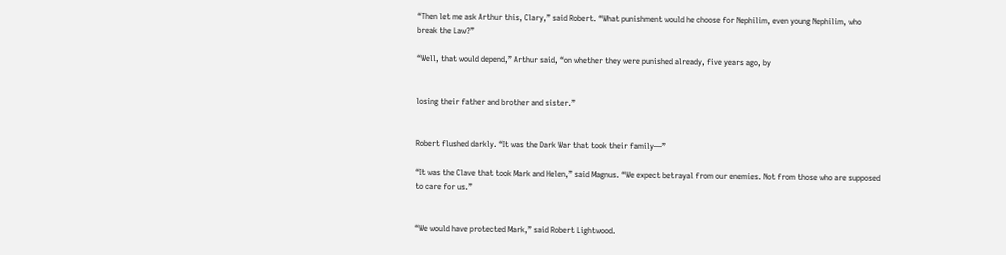“Then let me ask Arthur this, Clary,” said Robert. “What punishment would he choose for Nephilim, even young Nephilim, who break the Law?”

“Well, that would depend,” Arthur said, “on whether they were punished already, five years ago, by


losing their father and brother and sister.”


Robert flushed darkly. “It was the Dark War that took their family—”

“It was the Clave that took Mark and Helen,” said Magnus. “We expect betrayal from our enemies. Not from those who are supposed to care for us.”


“We would have protected Mark,” said Robert Lightwood.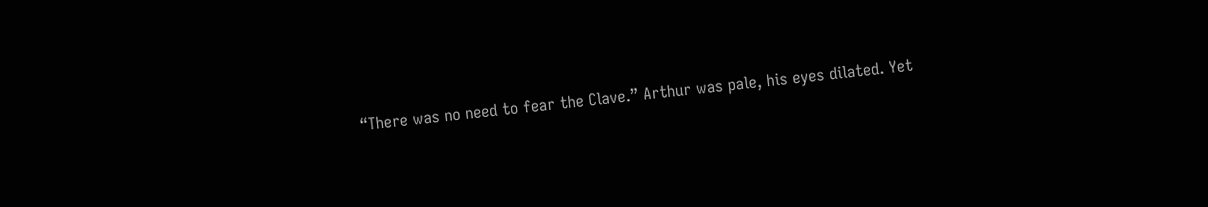“There was no need to fear the Clave.” Arthur was pale, his eyes dilated. Yet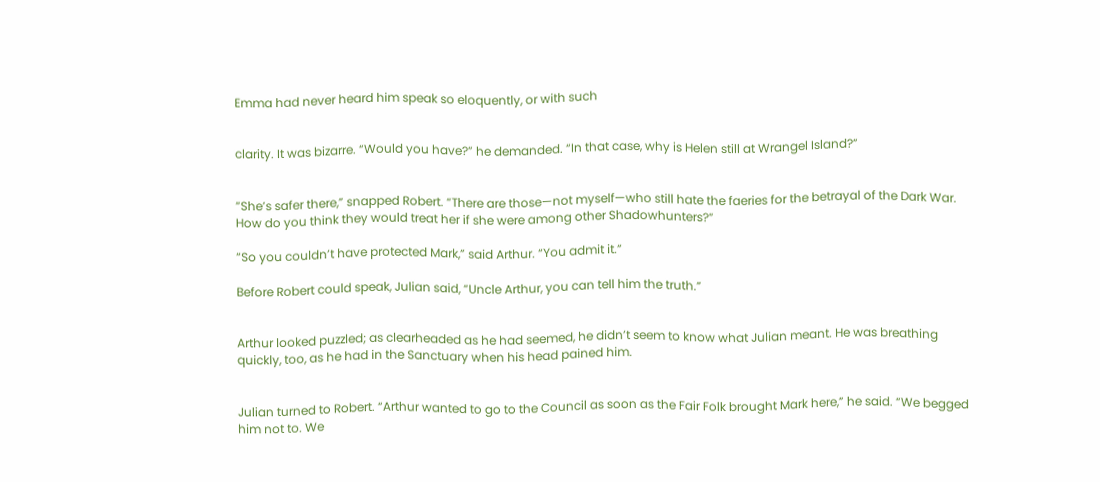Emma had never heard him speak so eloquently, or with such


clarity. It was bizarre. “Would you have?” he demanded. “In that case, why is Helen still at Wrangel Island?”


“She’s safer there,” snapped Robert. “There are those—not myself—who still hate the faeries for the betrayal of the Dark War. How do you think they would treat her if she were among other Shadowhunters?”

“So you couldn’t have protected Mark,” said Arthur. “You admit it.”

Before Robert could speak, Julian said, “Uncle Arthur, you can tell him the truth.”


Arthur looked puzzled; as clearheaded as he had seemed, he didn’t seem to know what Julian meant. He was breathing quickly, too, as he had in the Sanctuary when his head pained him.


Julian turned to Robert. “Arthur wanted to go to the Council as soon as the Fair Folk brought Mark here,” he said. “We begged him not to. We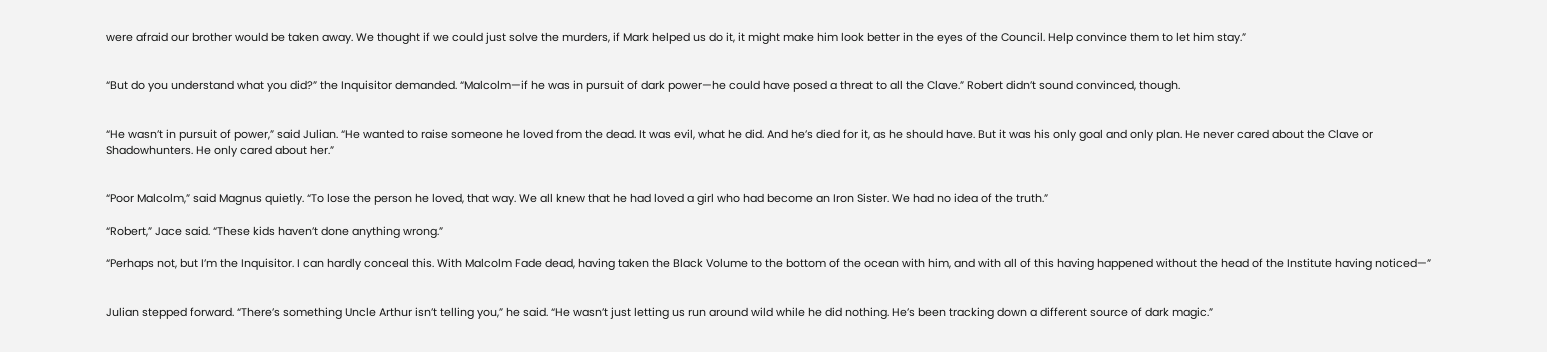were afraid our brother would be taken away. We thought if we could just solve the murders, if Mark helped us do it, it might make him look better in the eyes of the Council. Help convince them to let him stay.”


“But do you understand what you did?” the Inquisitor demanded. “Malcolm—if he was in pursuit of dark power—he could have posed a threat to all the Clave.” Robert didn’t sound convinced, though.


“He wasn’t in pursuit of power,” said Julian. “He wanted to raise someone he loved from the dead. It was evil, what he did. And he’s died for it, as he should have. But it was his only goal and only plan. He never cared about the Clave or Shadowhunters. He only cared about her.”


“Poor Malcolm,” said Magnus quietly. “To lose the person he loved, that way. We all knew that he had loved a girl who had become an Iron Sister. We had no idea of the truth.”

“Robert,” Jace said. “These kids haven’t done anything wrong.”

“Perhaps not, but I’m the Inquisitor. I can hardly conceal this. With Malcolm Fade dead, having taken the Black Volume to the bottom of the ocean with him, and with all of this having happened without the head of the Institute having noticed—”


Julian stepped forward. “There’s something Uncle Arthur isn’t telling you,” he said. “He wasn’t just letting us run around wild while he did nothing. He’s been tracking down a different source of dark magic.”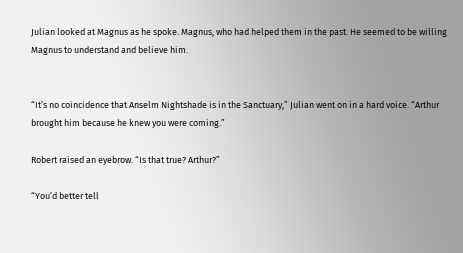Julian looked at Magnus as he spoke. Magnus, who had helped them in the past. He seemed to be willing Magnus to understand and believe him.


“It’s no coincidence that Anselm Nightshade is in the Sanctuary,” Julian went on in a hard voice. “Arthur brought him because he knew you were coming.”

Robert raised an eyebrow. “Is that true? Arthur?”

“You’d better tell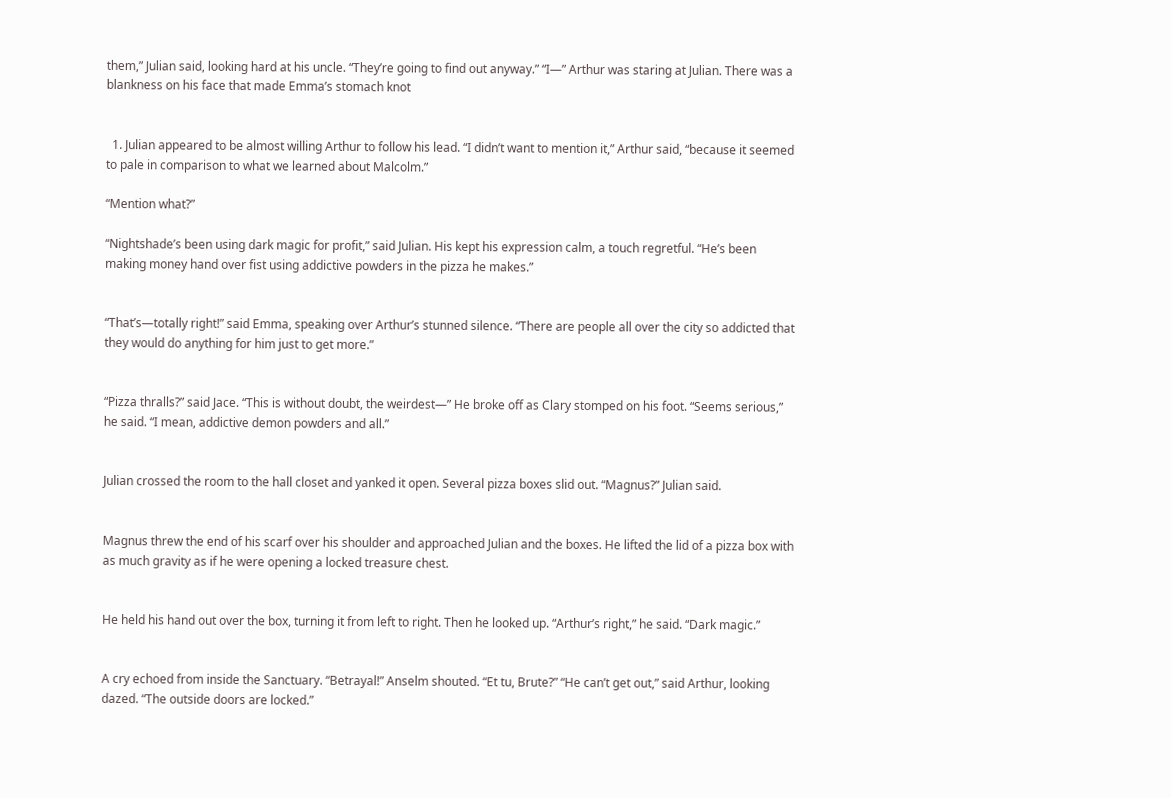them,” Julian said, looking hard at his uncle. “They’re going to find out anyway.” “I—” Arthur was staring at Julian. There was a blankness on his face that made Emma’s stomach knot


  1. Julian appeared to be almost willing Arthur to follow his lead. “I didn’t want to mention it,” Arthur said, “because it seemed to pale in comparison to what we learned about Malcolm.”

“Mention what?”

“Nightshade’s been using dark magic for profit,” said Julian. His kept his expression calm, a touch regretful. “He’s been making money hand over fist using addictive powders in the pizza he makes.”


“That’s—totally right!” said Emma, speaking over Arthur’s stunned silence. “There are people all over the city so addicted that they would do anything for him just to get more.”


“Pizza thralls?” said Jace. “This is without doubt, the weirdest—” He broke off as Clary stomped on his foot. “Seems serious,” he said. “I mean, addictive demon powders and all.”


Julian crossed the room to the hall closet and yanked it open. Several pizza boxes slid out. “Magnus?” Julian said.


Magnus threw the end of his scarf over his shoulder and approached Julian and the boxes. He lifted the lid of a pizza box with as much gravity as if he were opening a locked treasure chest.


He held his hand out over the box, turning it from left to right. Then he looked up. “Arthur’s right,” he said. “Dark magic.”


A cry echoed from inside the Sanctuary. “Betrayal!” Anselm shouted. “Et tu, Brute?” “He can’t get out,” said Arthur, looking dazed. “The outside doors are locked.”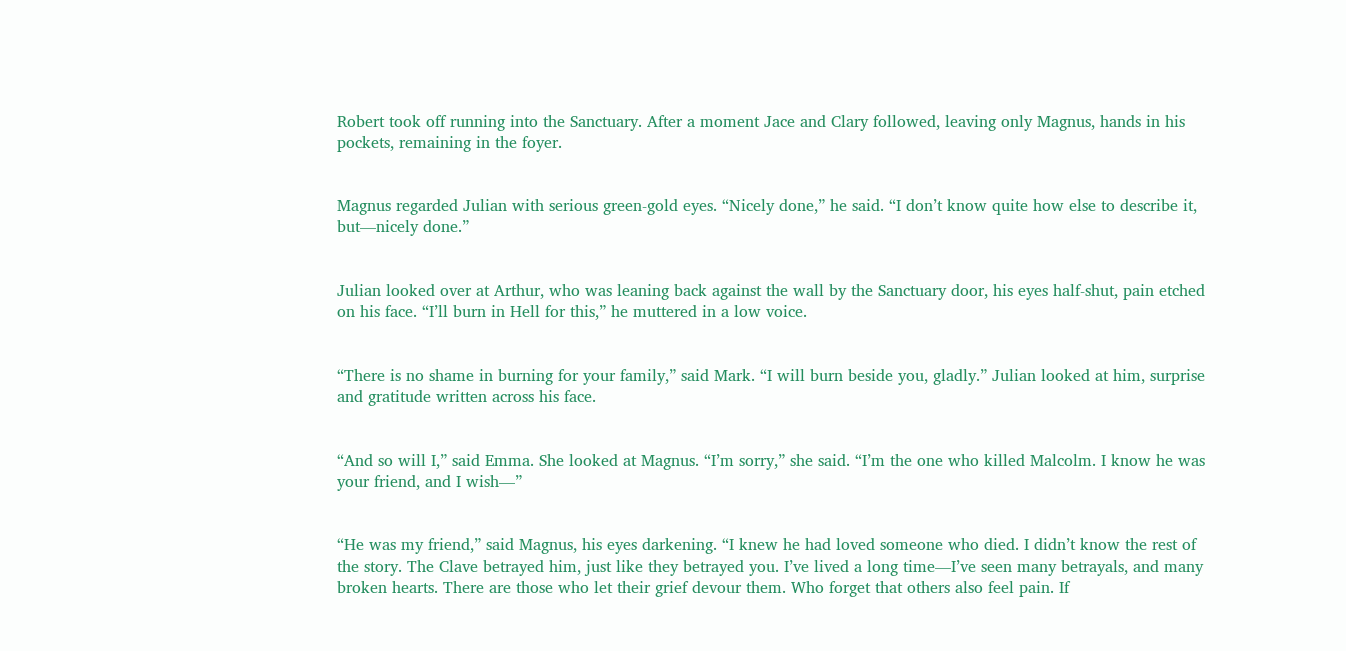Robert took off running into the Sanctuary. After a moment Jace and Clary followed, leaving only Magnus, hands in his pockets, remaining in the foyer.


Magnus regarded Julian with serious green-gold eyes. “Nicely done,” he said. “I don’t know quite how else to describe it, but—nicely done.”


Julian looked over at Arthur, who was leaning back against the wall by the Sanctuary door, his eyes half-shut, pain etched on his face. “I’ll burn in Hell for this,” he muttered in a low voice.


“There is no shame in burning for your family,” said Mark. “I will burn beside you, gladly.” Julian looked at him, surprise and gratitude written across his face.


“And so will I,” said Emma. She looked at Magnus. “I’m sorry,” she said. “I’m the one who killed Malcolm. I know he was your friend, and I wish—”


“He was my friend,” said Magnus, his eyes darkening. “I knew he had loved someone who died. I didn’t know the rest of the story. The Clave betrayed him, just like they betrayed you. I’ve lived a long time—I’ve seen many betrayals, and many broken hearts. There are those who let their grief devour them. Who forget that others also feel pain. If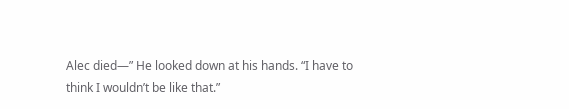Alec died—” He looked down at his hands. “I have to think I wouldn’t be like that.”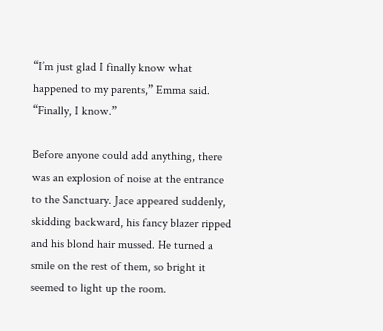“I’m just glad I finally know what happened to my parents,” Emma said. “Finally, I know.”

Before anyone could add anything, there was an explosion of noise at the entrance to the Sanctuary. Jace appeared suddenly, skidding backward, his fancy blazer ripped and his blond hair mussed. He turned a smile on the rest of them, so bright it seemed to light up the room.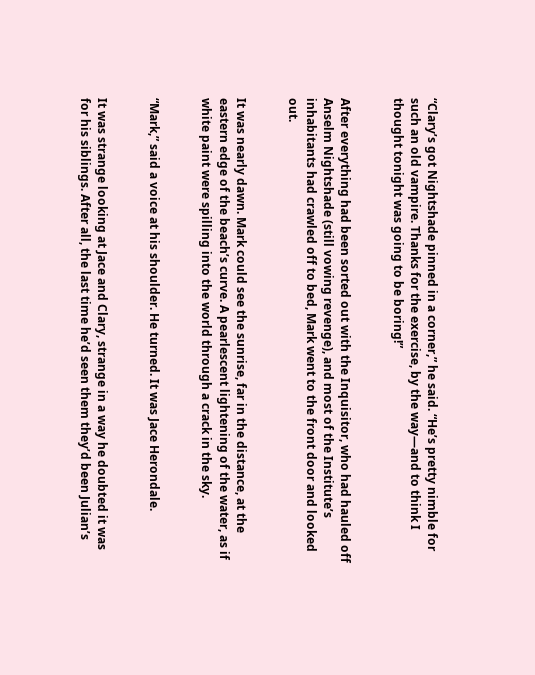“Clary’s got Nightshade pinned in a corner,” he said. “He’s pretty nimble for such an old vampire. Thanks for the exercise, by the way—and to think I thought tonight was going to be boring!”


After everything had been sorted out with the Inquisitor, who had hauled off Anselm Nightshade (still vowing revenge), and most of the Institute’s inhabitants had crawled off to bed, Mark went to the front door and looked out.


It was nearly dawn. Mark could see the sunrise, far in the distance, at the eastern edge of the beach’s curve. A pearlescent lightening of the water, as if white paint were spilling into the world through a crack in the sky.


“Mark,” said a voice at his shoulder. He turned. It was Jace Herondale.


It was strange looking at Jace and Clary, strange in a way he doubted it was for his siblings. After all, the last time he’d seen them they’d been Julian’s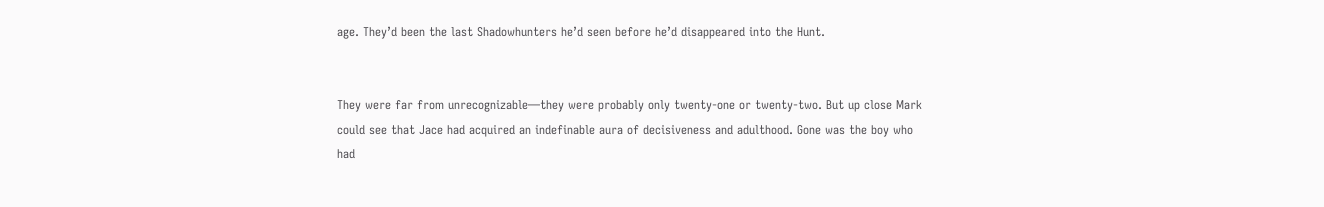age. They’d been the last Shadowhunters he’d seen before he’d disappeared into the Hunt.


They were far from unrecognizable—they were probably only twenty-one or twenty-two. But up close Mark could see that Jace had acquired an indefinable aura of decisiveness and adulthood. Gone was the boy who had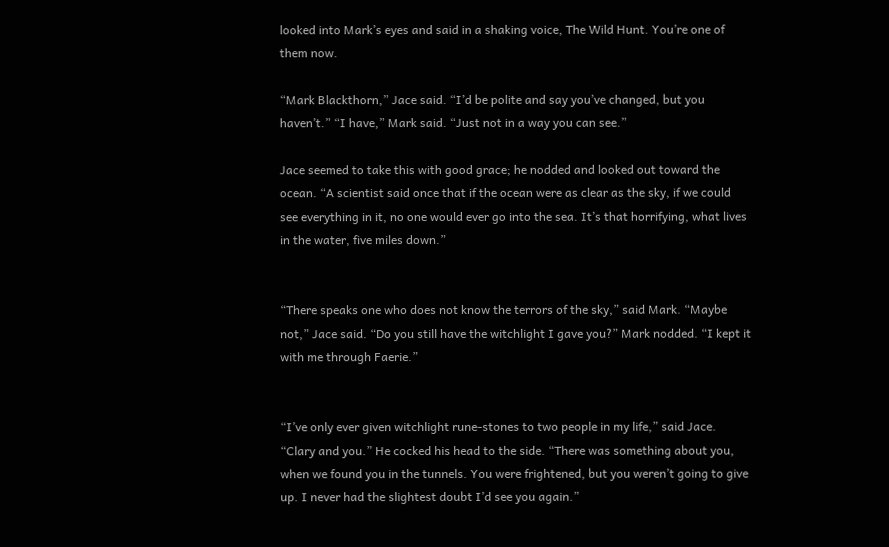looked into Mark’s eyes and said in a shaking voice, The Wild Hunt. You’re one of them now.

“Mark Blackthorn,” Jace said. “I’d be polite and say you’ve changed, but you haven’t.” “I have,” Mark said. “Just not in a way you can see.”

Jace seemed to take this with good grace; he nodded and looked out toward the ocean. “A scientist said once that if the ocean were as clear as the sky, if we could see everything in it, no one would ever go into the sea. It’s that horrifying, what lives in the water, five miles down.”


“There speaks one who does not know the terrors of the sky,” said Mark. “Maybe not,” Jace said. “Do you still have the witchlight I gave you?” Mark nodded. “I kept it with me through Faerie.”


“I’ve only ever given witchlight rune-stones to two people in my life,” said Jace. “Clary and you.” He cocked his head to the side. “There was something about you, when we found you in the tunnels. You were frightened, but you weren’t going to give up. I never had the slightest doubt I’d see you again.”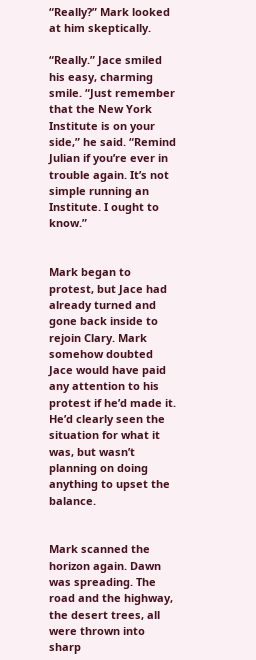“Really?” Mark looked at him skeptically.

“Really.” Jace smiled his easy, charming smile. “Just remember that the New York Institute is on your side,” he said. “Remind Julian if you’re ever in trouble again. It’s not simple running an Institute. I ought to know.”


Mark began to protest, but Jace had already turned and gone back inside to rejoin Clary. Mark somehow doubted Jace would have paid any attention to his protest if he’d made it. He’d clearly seen the situation for what it was, but wasn’t planning on doing anything to upset the balance.


Mark scanned the horizon again. Dawn was spreading. The road and the highway, the desert trees, all were thrown into sharp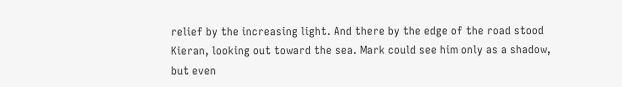relief by the increasing light. And there by the edge of the road stood Kieran, looking out toward the sea. Mark could see him only as a shadow, but even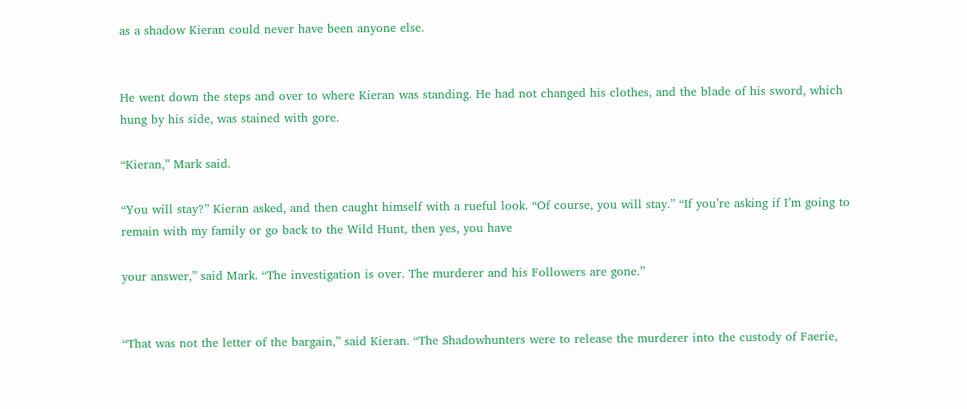as a shadow Kieran could never have been anyone else.


He went down the steps and over to where Kieran was standing. He had not changed his clothes, and the blade of his sword, which hung by his side, was stained with gore.

“Kieran,” Mark said.

“You will stay?” Kieran asked, and then caught himself with a rueful look. “Of course, you will stay.” “If you’re asking if I’m going to remain with my family or go back to the Wild Hunt, then yes, you have

your answer,” said Mark. “The investigation is over. The murderer and his Followers are gone.”


“That was not the letter of the bargain,” said Kieran. “The Shadowhunters were to release the murderer into the custody of Faerie,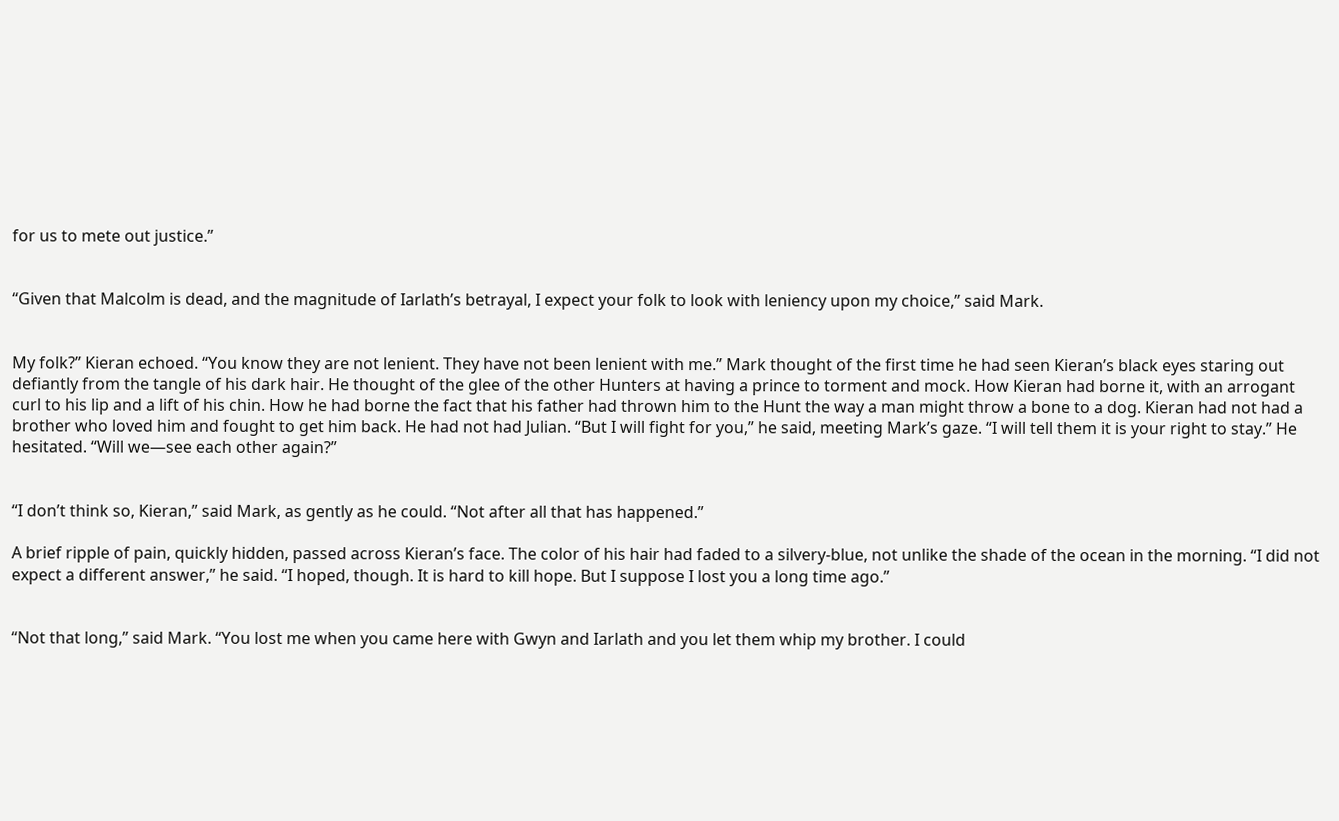for us to mete out justice.”


“Given that Malcolm is dead, and the magnitude of Iarlath’s betrayal, I expect your folk to look with leniency upon my choice,” said Mark.


My folk?” Kieran echoed. “You know they are not lenient. They have not been lenient with me.” Mark thought of the first time he had seen Kieran’s black eyes staring out defiantly from the tangle of his dark hair. He thought of the glee of the other Hunters at having a prince to torment and mock. How Kieran had borne it, with an arrogant curl to his lip and a lift of his chin. How he had borne the fact that his father had thrown him to the Hunt the way a man might throw a bone to a dog. Kieran had not had a brother who loved him and fought to get him back. He had not had Julian. “But I will fight for you,” he said, meeting Mark’s gaze. “I will tell them it is your right to stay.” He hesitated. “Will we—see each other again?”


“I don’t think so, Kieran,” said Mark, as gently as he could. “Not after all that has happened.”

A brief ripple of pain, quickly hidden, passed across Kieran’s face. The color of his hair had faded to a silvery-blue, not unlike the shade of the ocean in the morning. “I did not expect a different answer,” he said. “I hoped, though. It is hard to kill hope. But I suppose I lost you a long time ago.”


“Not that long,” said Mark. “You lost me when you came here with Gwyn and Iarlath and you let them whip my brother. I could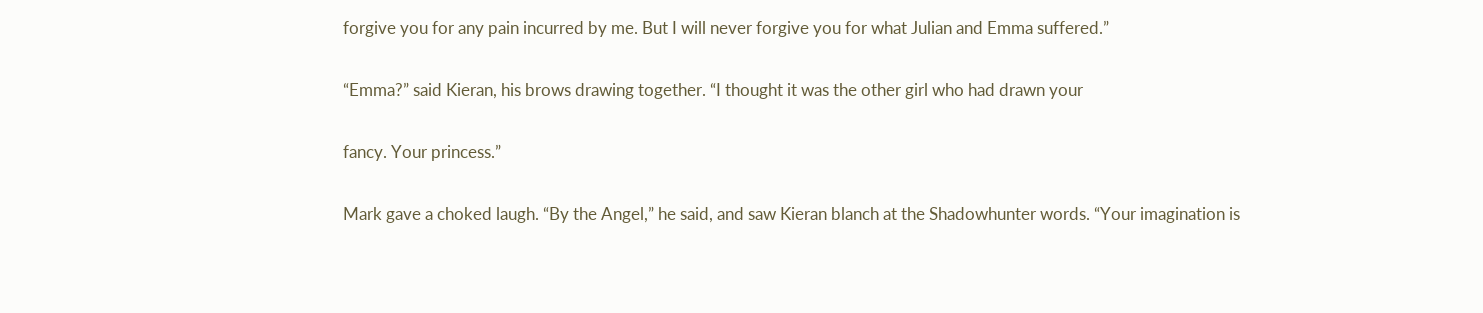forgive you for any pain incurred by me. But I will never forgive you for what Julian and Emma suffered.”


“Emma?” said Kieran, his brows drawing together. “I thought it was the other girl who had drawn your


fancy. Your princess.”


Mark gave a choked laugh. “By the Angel,” he said, and saw Kieran blanch at the Shadowhunter words. “Your imagination is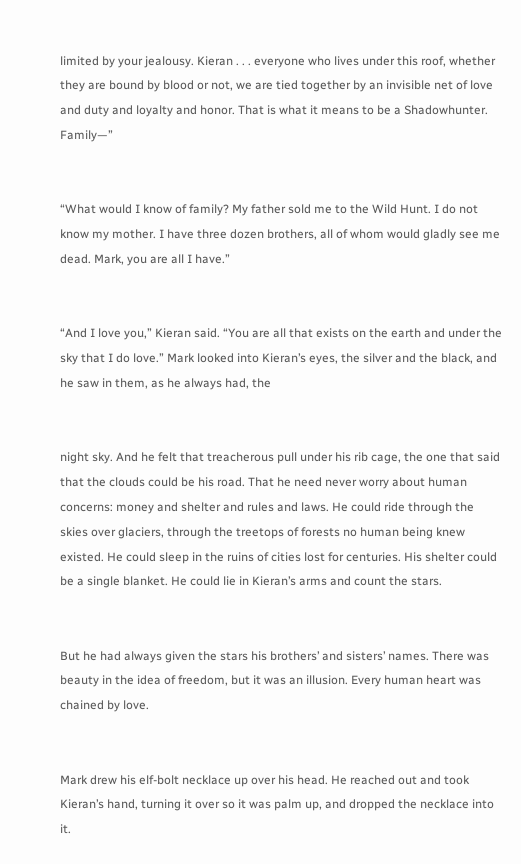limited by your jealousy. Kieran . . . everyone who lives under this roof, whether they are bound by blood or not, we are tied together by an invisible net of love and duty and loyalty and honor. That is what it means to be a Shadowhunter. Family—”


“What would I know of family? My father sold me to the Wild Hunt. I do not know my mother. I have three dozen brothers, all of whom would gladly see me dead. Mark, you are all I have.”


“And I love you,” Kieran said. “You are all that exists on the earth and under the sky that I do love.” Mark looked into Kieran’s eyes, the silver and the black, and he saw in them, as he always had, the


night sky. And he felt that treacherous pull under his rib cage, the one that said that the clouds could be his road. That he need never worry about human concerns: money and shelter and rules and laws. He could ride through the skies over glaciers, through the treetops of forests no human being knew existed. He could sleep in the ruins of cities lost for centuries. His shelter could be a single blanket. He could lie in Kieran’s arms and count the stars.


But he had always given the stars his brothers’ and sisters’ names. There was beauty in the idea of freedom, but it was an illusion. Every human heart was chained by love.


Mark drew his elf-bolt necklace up over his head. He reached out and took Kieran’s hand, turning it over so it was palm up, and dropped the necklace into it.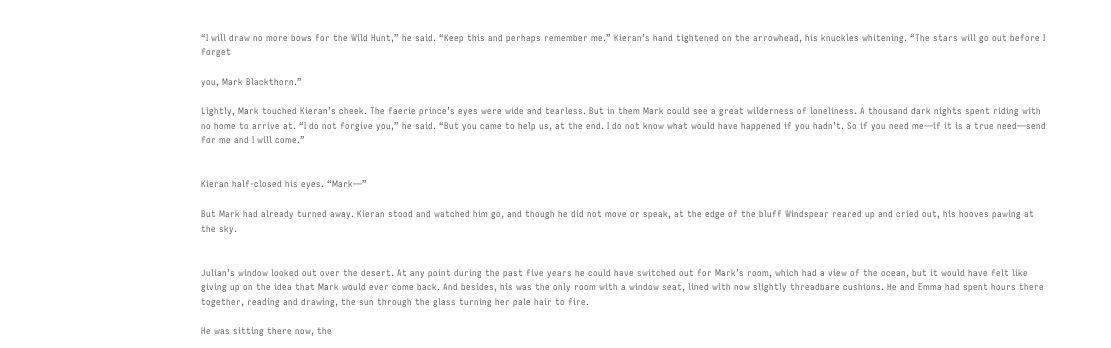“I will draw no more bows for the Wild Hunt,” he said. “Keep this and perhaps remember me.” Kieran’s hand tightened on the arrowhead, his knuckles whitening. “The stars will go out before I forget

you, Mark Blackthorn.”

Lightly, Mark touched Kieran’s cheek. The faerie prince’s eyes were wide and tearless. But in them Mark could see a great wilderness of loneliness. A thousand dark nights spent riding with no home to arrive at. “I do not forgive you,” he said. “But you came to help us, at the end. I do not know what would have happened if you hadn’t. So if you need me—if it is a true need—send for me and I will come.”


Kieran half-closed his eyes. “Mark—”

But Mark had already turned away. Kieran stood and watched him go, and though he did not move or speak, at the edge of the bluff Windspear reared up and cried out, his hooves pawing at the sky.


Julian’s window looked out over the desert. At any point during the past five years he could have switched out for Mark’s room, which had a view of the ocean, but it would have felt like giving up on the idea that Mark would ever come back. And besides, his was the only room with a window seat, lined with now slightly threadbare cushions. He and Emma had spent hours there together, reading and drawing, the sun through the glass turning her pale hair to fire.

He was sitting there now, the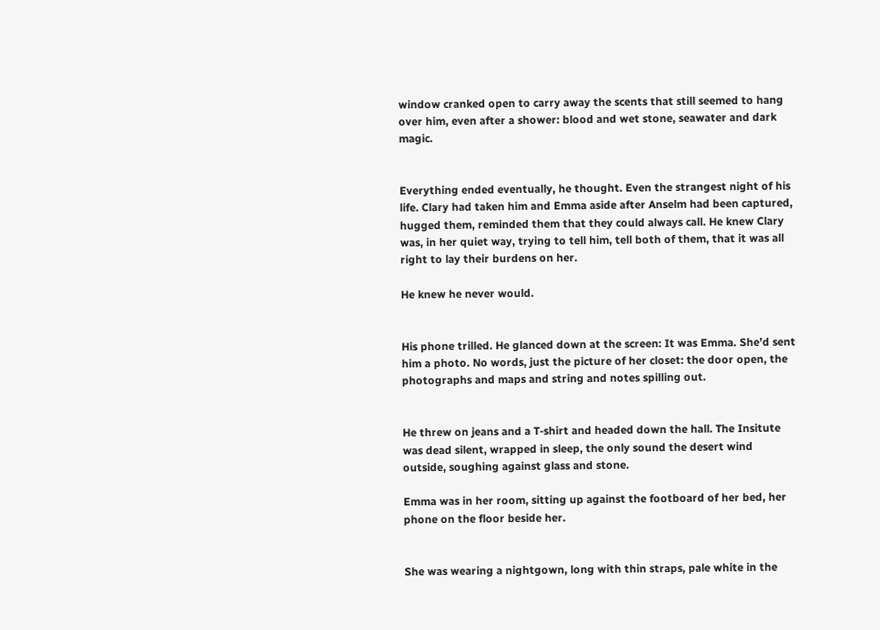window cranked open to carry away the scents that still seemed to hang over him, even after a shower: blood and wet stone, seawater and dark magic.


Everything ended eventually, he thought. Even the strangest night of his life. Clary had taken him and Emma aside after Anselm had been captured, hugged them, reminded them that they could always call. He knew Clary was, in her quiet way, trying to tell him, tell both of them, that it was all right to lay their burdens on her.

He knew he never would.


His phone trilled. He glanced down at the screen: It was Emma. She’d sent him a photo. No words, just the picture of her closet: the door open, the photographs and maps and string and notes spilling out.


He threw on jeans and a T-shirt and headed down the hall. The Insitute was dead silent, wrapped in sleep, the only sound the desert wind outside, soughing against glass and stone.

Emma was in her room, sitting up against the footboard of her bed, her phone on the floor beside her.


She was wearing a nightgown, long with thin straps, pale white in the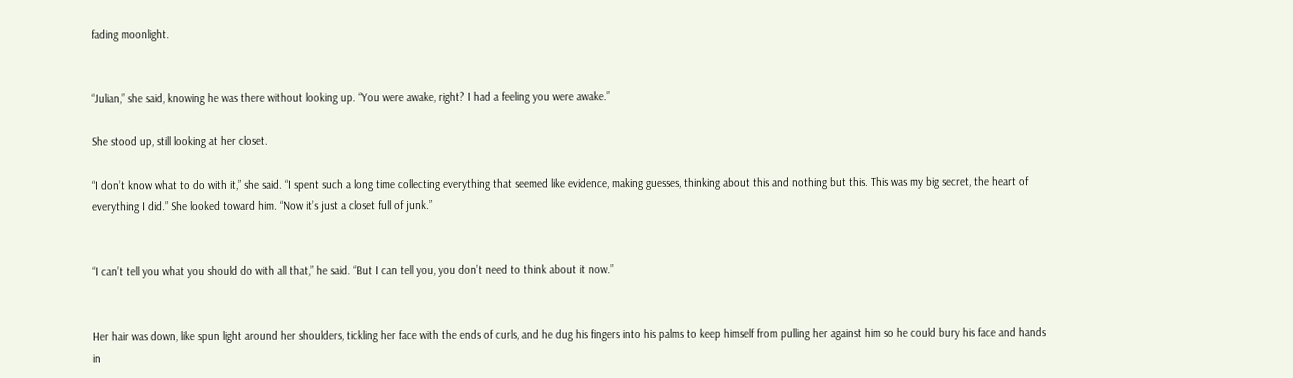fading moonlight.


“Julian,” she said, knowing he was there without looking up. “You were awake, right? I had a feeling you were awake.”

She stood up, still looking at her closet.

“I don’t know what to do with it,” she said. “I spent such a long time collecting everything that seemed like evidence, making guesses, thinking about this and nothing but this. This was my big secret, the heart of everything I did.” She looked toward him. “Now it’s just a closet full of junk.”


“I can’t tell you what you should do with all that,” he said. “But I can tell you, you don’t need to think about it now.”


Her hair was down, like spun light around her shoulders, tickling her face with the ends of curls, and he dug his fingers into his palms to keep himself from pulling her against him so he could bury his face and hands in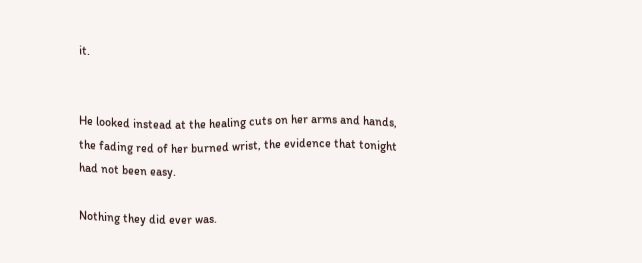it.


He looked instead at the healing cuts on her arms and hands, the fading red of her burned wrist, the evidence that tonight had not been easy.

Nothing they did ever was.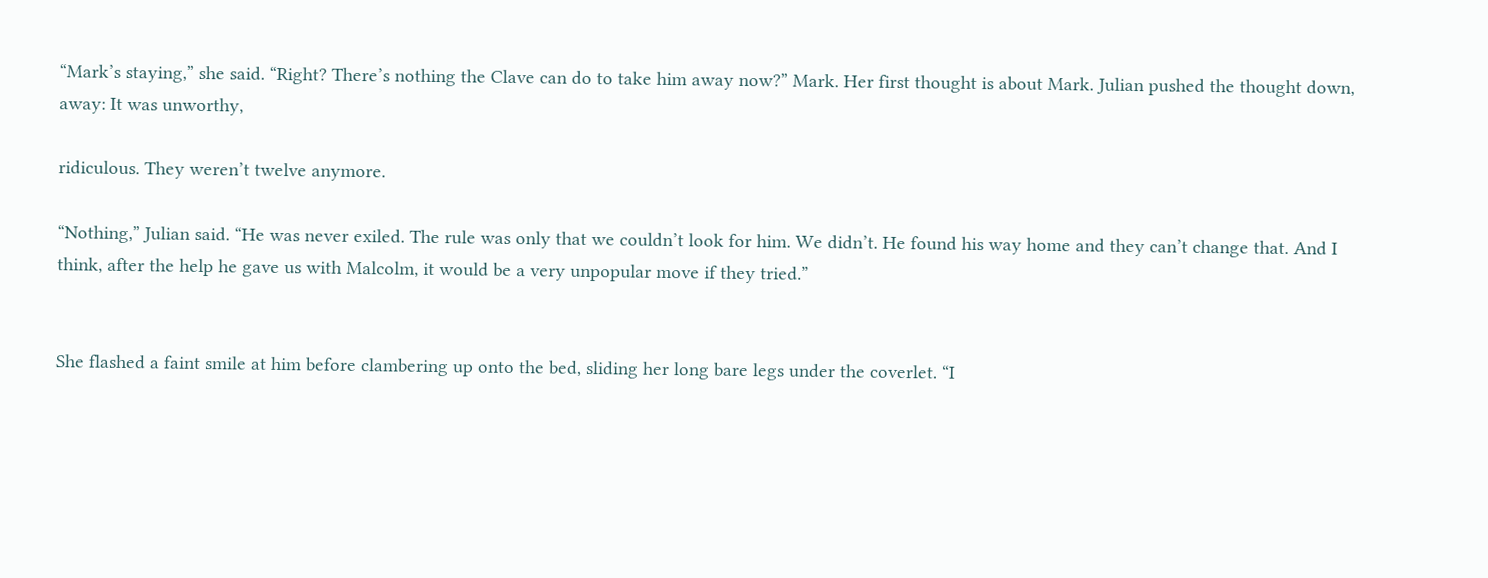“Mark’s staying,” she said. “Right? There’s nothing the Clave can do to take him away now?” Mark. Her first thought is about Mark. Julian pushed the thought down, away: It was unworthy,

ridiculous. They weren’t twelve anymore.

“Nothing,” Julian said. “He was never exiled. The rule was only that we couldn’t look for him. We didn’t. He found his way home and they can’t change that. And I think, after the help he gave us with Malcolm, it would be a very unpopular move if they tried.”


She flashed a faint smile at him before clambering up onto the bed, sliding her long bare legs under the coverlet. “I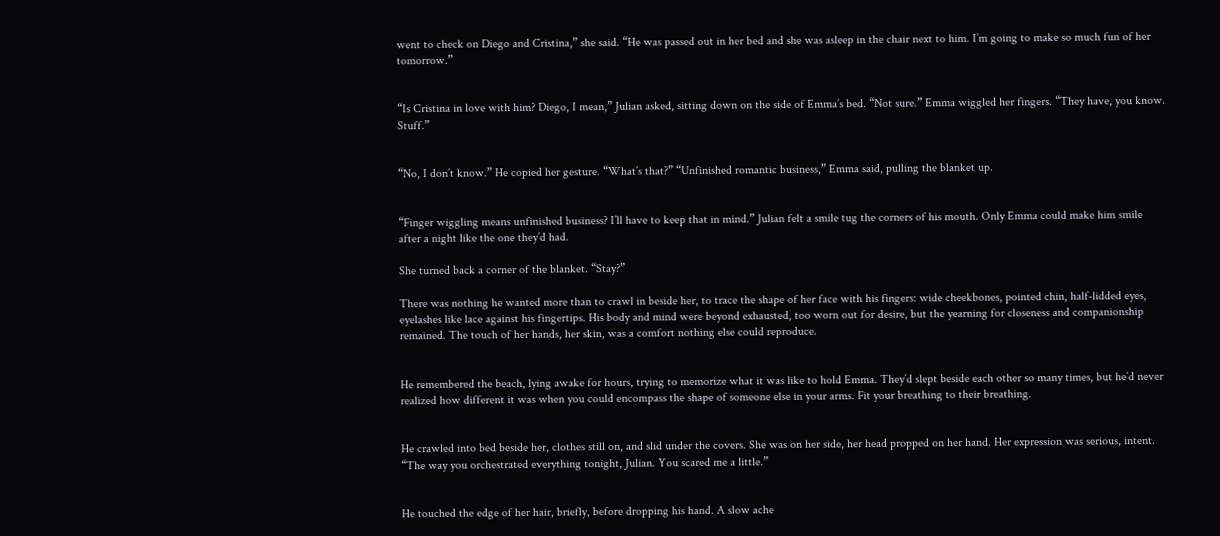went to check on Diego and Cristina,” she said. “He was passed out in her bed and she was asleep in the chair next to him. I’m going to make so much fun of her tomorrow.”


“Is Cristina in love with him? Diego, I mean,” Julian asked, sitting down on the side of Emma’s bed. “Not sure.” Emma wiggled her fingers. “They have, you know. Stuff.”


“No, I don’t know.” He copied her gesture. “What’s that?” “Unfinished romantic business,” Emma said, pulling the blanket up.


“Finger wiggling means unfinished business? I’ll have to keep that in mind.” Julian felt a smile tug the corners of his mouth. Only Emma could make him smile after a night like the one they’d had.

She turned back a corner of the blanket. “Stay?”

There was nothing he wanted more than to crawl in beside her, to trace the shape of her face with his fingers: wide cheekbones, pointed chin, half-lidded eyes, eyelashes like lace against his fingertips. His body and mind were beyond exhausted, too worn out for desire, but the yearning for closeness and companionship remained. The touch of her hands, her skin, was a comfort nothing else could reproduce.


He remembered the beach, lying awake for hours, trying to memorize what it was like to hold Emma. They’d slept beside each other so many times, but he’d never realized how different it was when you could encompass the shape of someone else in your arms. Fit your breathing to their breathing.


He crawled into bed beside her, clothes still on, and slid under the covers. She was on her side, her head propped on her hand. Her expression was serious, intent. “The way you orchestrated everything tonight, Julian. You scared me a little.”


He touched the edge of her hair, briefly, before dropping his hand. A slow ache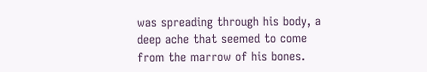was spreading through his body, a deep ache that seemed to come from the marrow of his bones.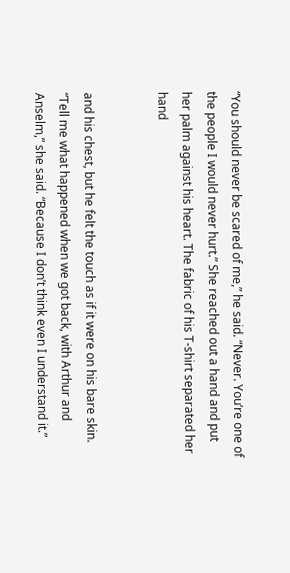“You should never be scared of me,” he said. “Never. You’re one of the people I would never hurt.” She reached out a hand and put her palm against his heart. The fabric of his T-shirt separated her hand


and his chest, but he felt the touch as if it were on his bare skin. “Tell me what happened when we got back, with Arthur and Anselm,” she said. “Because I don’t think even I understand it.”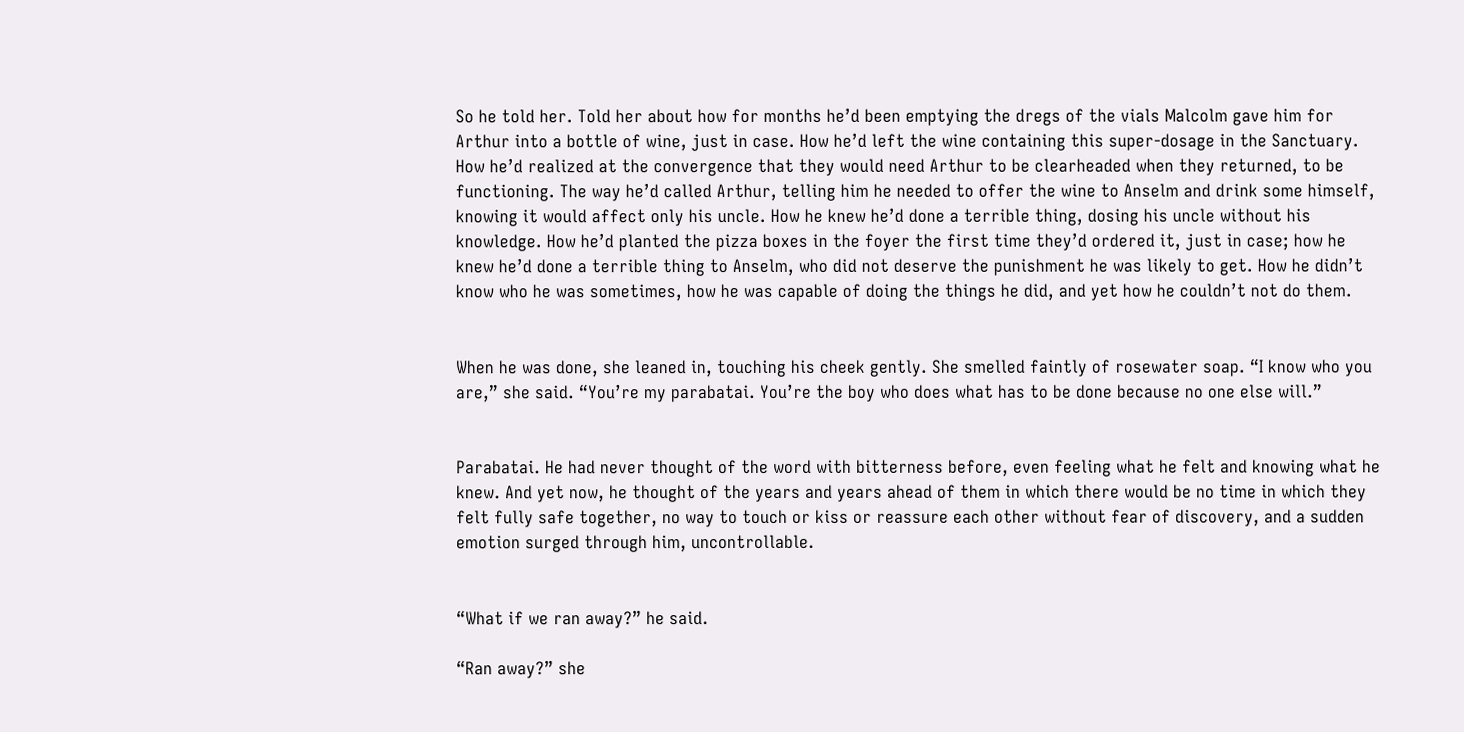So he told her. Told her about how for months he’d been emptying the dregs of the vials Malcolm gave him for Arthur into a bottle of wine, just in case. How he’d left the wine containing this super-dosage in the Sanctuary. How he’d realized at the convergence that they would need Arthur to be clearheaded when they returned, to be functioning. The way he’d called Arthur, telling him he needed to offer the wine to Anselm and drink some himself, knowing it would affect only his uncle. How he knew he’d done a terrible thing, dosing his uncle without his knowledge. How he’d planted the pizza boxes in the foyer the first time they’d ordered it, just in case; how he knew he’d done a terrible thing to Anselm, who did not deserve the punishment he was likely to get. How he didn’t know who he was sometimes, how he was capable of doing the things he did, and yet how he couldn’t not do them.


When he was done, she leaned in, touching his cheek gently. She smelled faintly of rosewater soap. “I know who you are,” she said. “You’re my parabatai. You’re the boy who does what has to be done because no one else will.”


Parabatai. He had never thought of the word with bitterness before, even feeling what he felt and knowing what he knew. And yet now, he thought of the years and years ahead of them in which there would be no time in which they felt fully safe together, no way to touch or kiss or reassure each other without fear of discovery, and a sudden emotion surged through him, uncontrollable.


“What if we ran away?” he said.

“Ran away?” she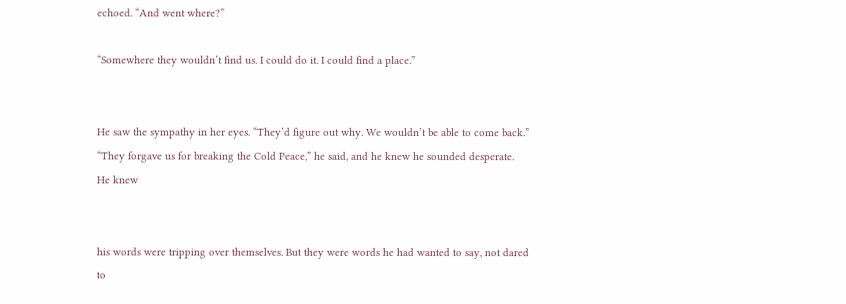echoed. “And went where?”

“Somewhere they wouldn’t find us. I could do it. I could find a place.”


He saw the sympathy in her eyes. “They’d figure out why. We wouldn’t be able to come back.” “They forgave us for breaking the Cold Peace,” he said, and he knew he sounded desperate. He knew


his words were tripping over themselves. But they were words he had wanted to say, not dared to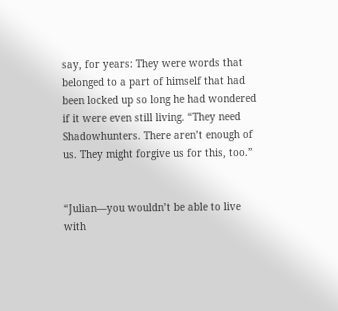say, for years: They were words that belonged to a part of himself that had been locked up so long he had wondered if it were even still living. “They need Shadowhunters. There aren’t enough of us. They might forgive us for this, too.”


“Julian—you wouldn’t be able to live with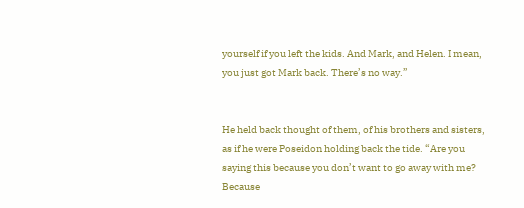yourself if you left the kids. And Mark, and Helen. I mean, you just got Mark back. There’s no way.”


He held back thought of them, of his brothers and sisters, as if he were Poseidon holding back the tide. “Are you saying this because you don’t want to go away with me? Because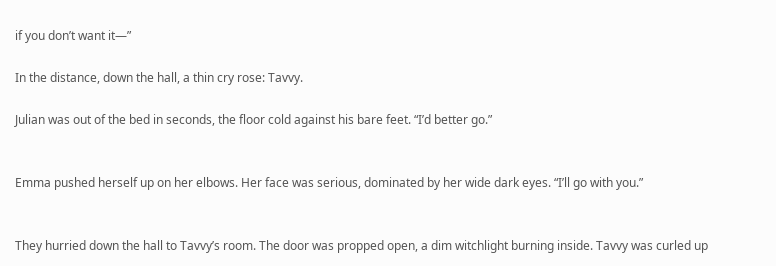if you don’t want it—”

In the distance, down the hall, a thin cry rose: Tavvy.

Julian was out of the bed in seconds, the floor cold against his bare feet. “I’d better go.”


Emma pushed herself up on her elbows. Her face was serious, dominated by her wide dark eyes. “I’ll go with you.”


They hurried down the hall to Tavvy’s room. The door was propped open, a dim witchlight burning inside. Tavvy was curled up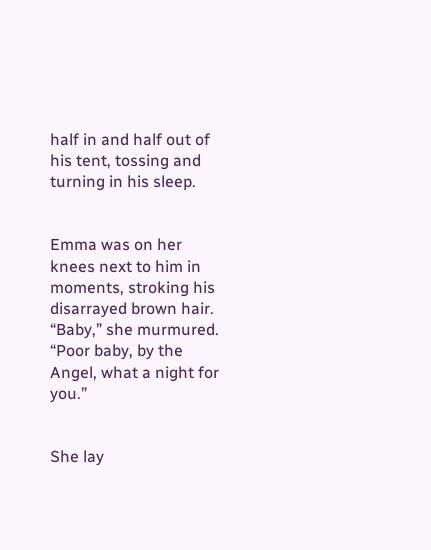half in and half out of his tent, tossing and turning in his sleep.


Emma was on her knees next to him in moments, stroking his disarrayed brown hair. “Baby,” she murmured. “Poor baby, by the Angel, what a night for you.”


She lay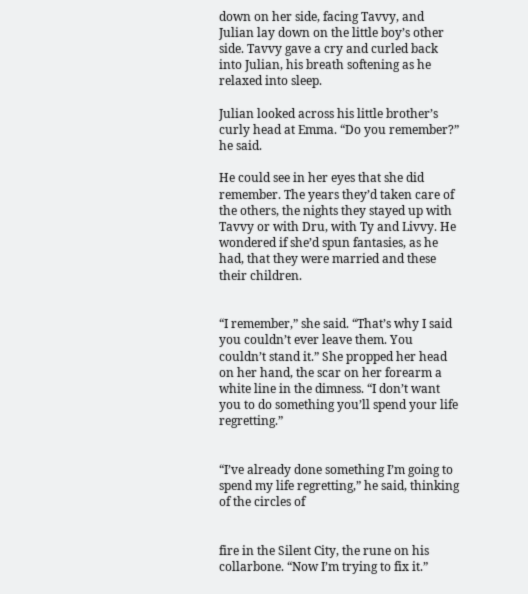down on her side, facing Tavvy, and Julian lay down on the little boy’s other side. Tavvy gave a cry and curled back into Julian, his breath softening as he relaxed into sleep.

Julian looked across his little brother’s curly head at Emma. “Do you remember?” he said.

He could see in her eyes that she did remember. The years they’d taken care of the others, the nights they stayed up with Tavvy or with Dru, with Ty and Livvy. He wondered if she’d spun fantasies, as he had, that they were married and these their children.


“I remember,” she said. “That’s why I said you couldn’t ever leave them. You couldn’t stand it.” She propped her head on her hand, the scar on her forearm a white line in the dimness. “I don’t want you to do something you’ll spend your life regretting.”


“I’ve already done something I’m going to spend my life regretting,” he said, thinking of the circles of


fire in the Silent City, the rune on his collarbone. “Now I’m trying to fix it.”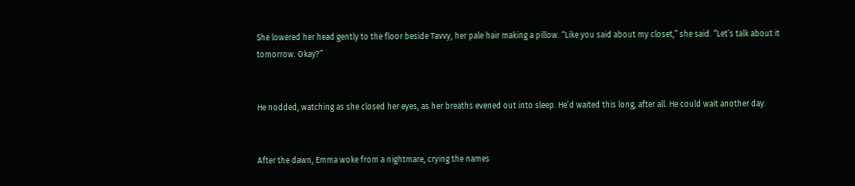She lowered her head gently to the floor beside Tavvy, her pale hair making a pillow. “Like you said about my closet,” she said. “Let’s talk about it tomorrow. Okay?”


He nodded, watching as she closed her eyes, as her breaths evened out into sleep. He’d waited this long, after all. He could wait another day.


After the dawn, Emma woke from a nightmare, crying the names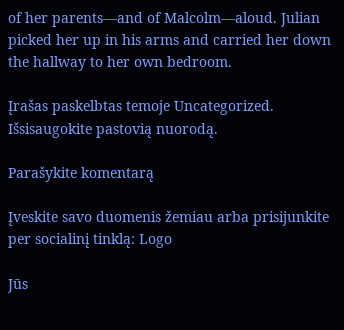of her parents—and of Malcolm—aloud. Julian picked her up in his arms and carried her down the hallway to her own bedroom.

Įrašas paskelbtas temoje Uncategorized. Išsisaugokite pastovią nuorodą.

Parašykite komentarą

Įveskite savo duomenis žemiau arba prisijunkite per socialinį tinklą: Logo

Jūs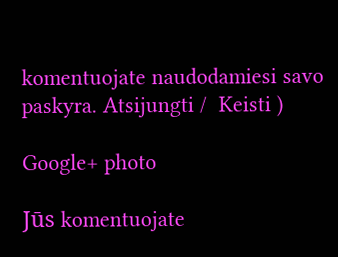komentuojate naudodamiesi savo paskyra. Atsijungti /  Keisti )

Google+ photo

Jūs komentuojate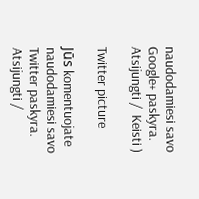naudodamiesi savo Google+ paskyra. Atsijungti /  Keisti )

Twitter picture

Jūs komentuojate naudodamiesi savo Twitter paskyra. Atsijungti /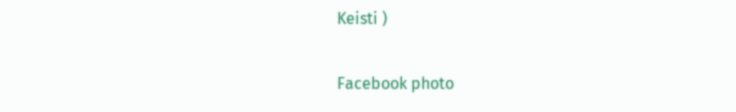Keisti )

Facebook photo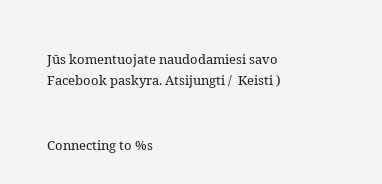Jūs komentuojate naudodamiesi savo Facebook paskyra. Atsijungti /  Keisti )


Connecting to %s